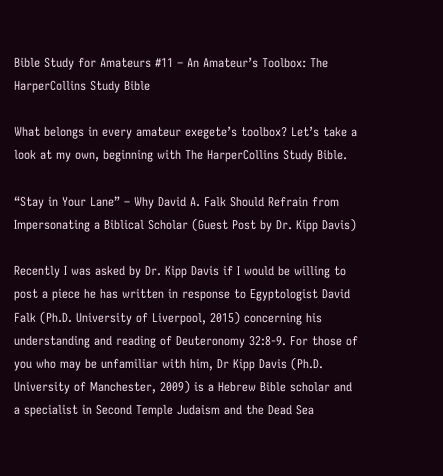Bible Study for Amateurs #11 – An Amateur’s Toolbox: The HarperCollins Study Bible

What belongs in every amateur exegete’s toolbox? Let’s take a look at my own, beginning with The HarperCollins Study Bible.

“Stay in Your Lane” – Why David A. Falk Should Refrain from Impersonating a Biblical Scholar (Guest Post by Dr. Kipp Davis)

Recently I was asked by Dr. Kipp Davis if I would be willing to post a piece he has written in response to Egyptologist David Falk (Ph.D. University of Liverpool, 2015) concerning his understanding and reading of Deuteronomy 32:8-9. For those of you who may be unfamiliar with him, Dr Kipp Davis (Ph.D. University of Manchester, 2009) is a Hebrew Bible scholar and a specialist in Second Temple Judaism and the Dead Sea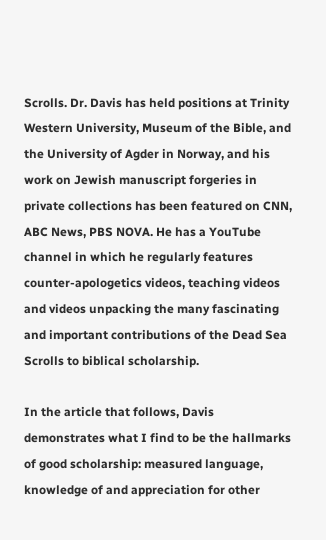Scrolls. Dr. Davis has held positions at Trinity Western University, Museum of the Bible, and the University of Agder in Norway, and his work on Jewish manuscript forgeries in private collections has been featured on CNN, ABC News, PBS NOVA. He has a YouTube channel in which he regularly features counter-apologetics videos, teaching videos and videos unpacking the many fascinating and important contributions of the Dead Sea Scrolls to biblical scholarship.

In the article that follows, Davis demonstrates what I find to be the hallmarks of good scholarship: measured language, knowledge of and appreciation for other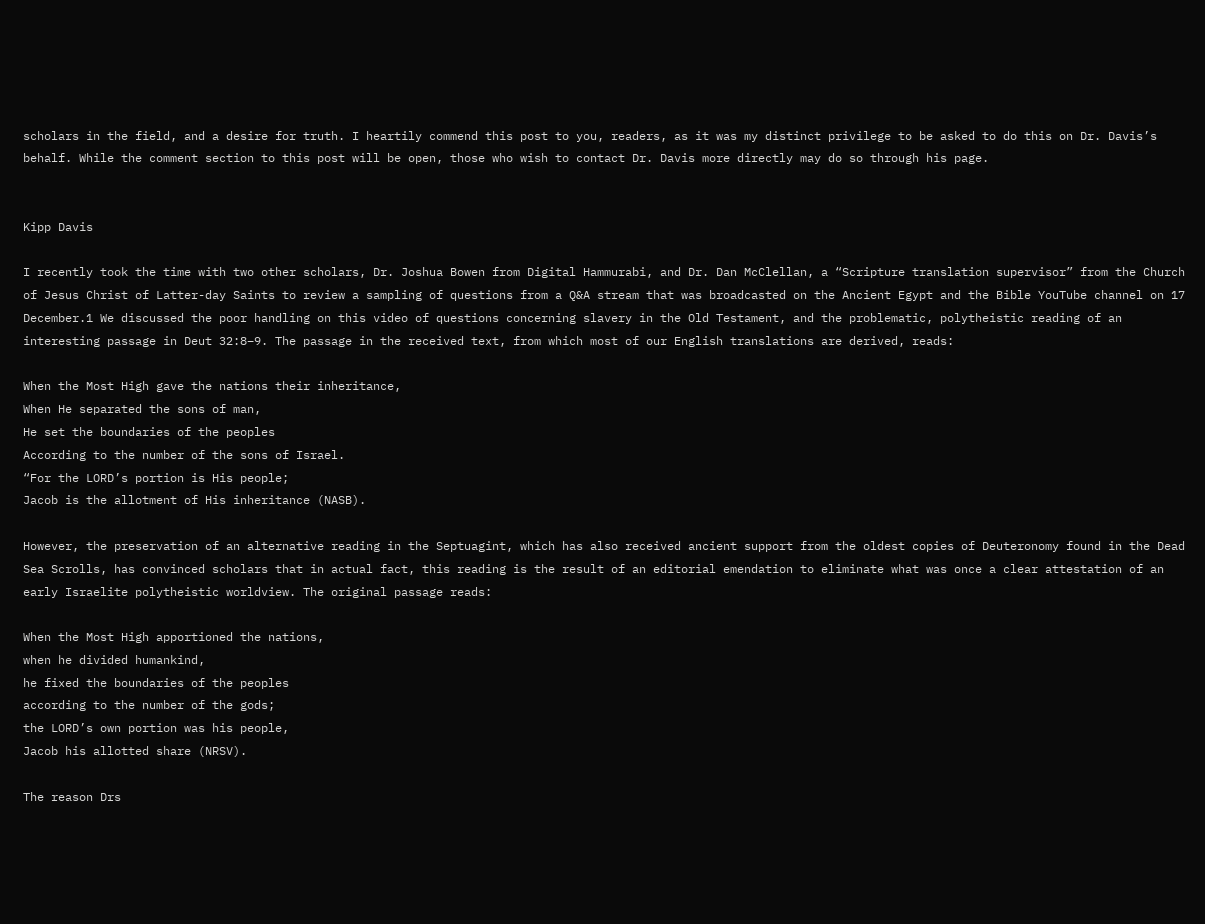scholars in the field, and a desire for truth. I heartily commend this post to you, readers, as it was my distinct privilege to be asked to do this on Dr. Davis’s behalf. While the comment section to this post will be open, those who wish to contact Dr. Davis more directly may do so through his page.


Kipp Davis

I recently took the time with two other scholars, Dr. Joshua Bowen from Digital Hammurabi, and Dr. Dan McClellan, a “Scripture translation supervisor” from the Church of Jesus Christ of Latter-day Saints to review a sampling of questions from a Q&A stream that was broadcasted on the Ancient Egypt and the Bible YouTube channel on 17 December.1 We discussed the poor handling on this video of questions concerning slavery in the Old Testament, and the problematic, polytheistic reading of an interesting passage in Deut 32:8–9. The passage in the received text, from which most of our English translations are derived, reads:

When the Most High gave the nations their inheritance,
When He separated the sons of man,
He set the boundaries of the peoples
According to the number of the sons of Israel.
“For the LORD’s portion is His people;
Jacob is the allotment of His inheritance (NASB).

However, the preservation of an alternative reading in the Septuagint, which has also received ancient support from the oldest copies of Deuteronomy found in the Dead Sea Scrolls, has convinced scholars that in actual fact, this reading is the result of an editorial emendation to eliminate what was once a clear attestation of an early Israelite polytheistic worldview. The original passage reads:

When the Most High apportioned the nations,
when he divided humankind,
he fixed the boundaries of the peoples
according to the number of the gods;
the LORD’s own portion was his people,
Jacob his allotted share (NRSV).

The reason Drs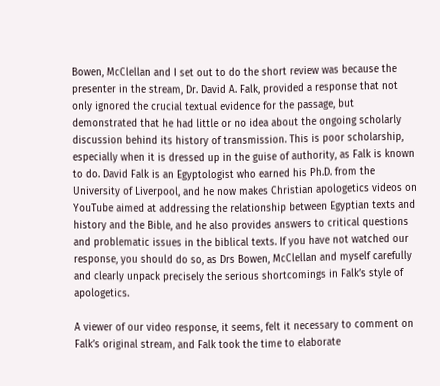Bowen, McClellan and I set out to do the short review was because the presenter in the stream, Dr. David A. Falk, provided a response that not only ignored the crucial textual evidence for the passage, but demonstrated that he had little or no idea about the ongoing scholarly discussion behind its history of transmission. This is poor scholarship, especially when it is dressed up in the guise of authority, as Falk is known to do. David Falk is an Egyptologist who earned his Ph.D. from the University of Liverpool, and he now makes Christian apologetics videos on YouTube aimed at addressing the relationship between Egyptian texts and history and the Bible, and he also provides answers to critical questions and problematic issues in the biblical texts. If you have not watched our response, you should do so, as Drs Bowen, McClellan and myself carefully and clearly unpack precisely the serious shortcomings in Falk’s style of apologetics.

A viewer of our video response, it seems, felt it necessary to comment on Falk’s original stream, and Falk took the time to elaborate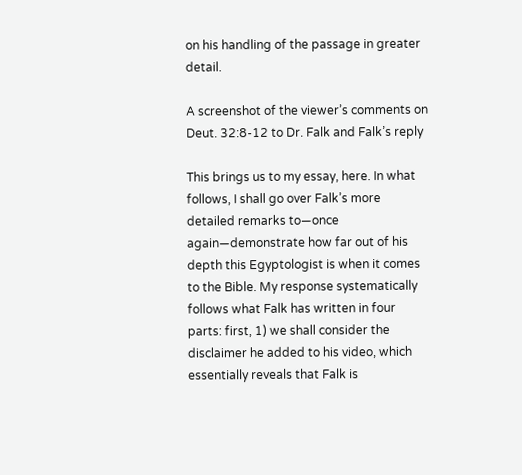on his handling of the passage in greater detail.

A screenshot of the viewer’s comments on Deut. 32:8-12 to Dr. Falk and Falk’s reply

This brings us to my essay, here. In what follows, I shall go over Falk’s more detailed remarks to—once again—demonstrate how far out of his depth this Egyptologist is when it comes to the Bible. My response systematically follows what Falk has written in four parts: first, 1) we shall consider the disclaimer he added to his video, which essentially reveals that Falk is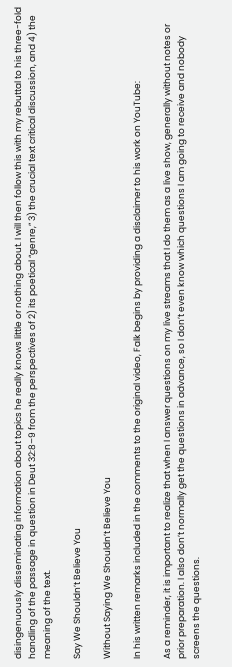disingenuously disseminating information about topics he really knows little or nothing about. I will then follow this with my rebuttal to his three-fold handling of the passage in question in Deut 32:8–9 from the perspectives of 2) its poetical “genre,” 3) the crucial text critical discussion, and 4) the meaning of the text.

Say We Shouldn’t Believe You

Without Saying We Shouldn’t Believe You

In his written remarks included in the comments to the original video, Falk begins by providing a disclaimer to his work on YouTube:

As a reminder, it is important to realize that when I answer questions on my live streams that I do them as a live show, generally without notes or prior preparation. I also don’t normally get the questions in advance, so I don’t even know which questions I am going to receive and nobody screens the questions.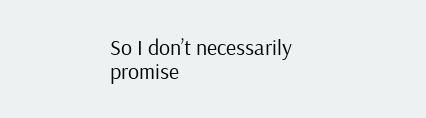So I don’t necessarily promise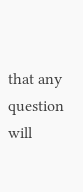that any question will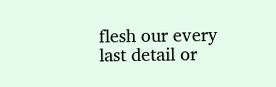flesh our every last detail or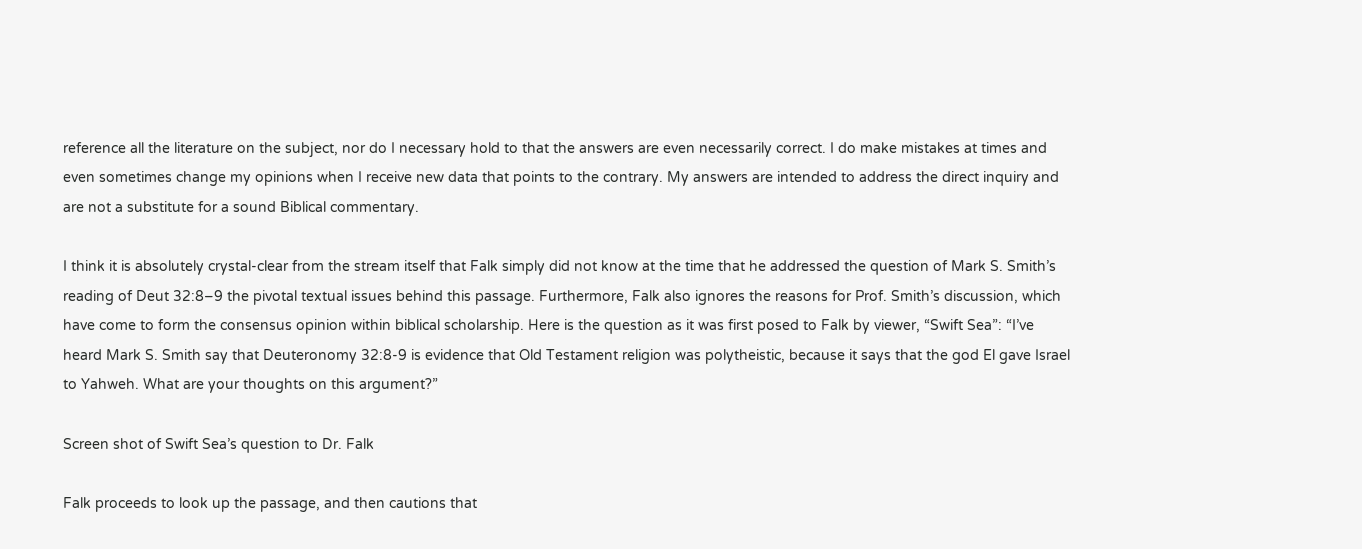reference all the literature on the subject, nor do I necessary hold to that the answers are even necessarily correct. I do make mistakes at times and even sometimes change my opinions when I receive new data that points to the contrary. My answers are intended to address the direct inquiry and are not a substitute for a sound Biblical commentary.

I think it is absolutely crystal-clear from the stream itself that Falk simply did not know at the time that he addressed the question of Mark S. Smith’s reading of Deut 32:8–9 the pivotal textual issues behind this passage. Furthermore, Falk also ignores the reasons for Prof. Smith’s discussion, which have come to form the consensus opinion within biblical scholarship. Here is the question as it was first posed to Falk by viewer, “Swift Sea”: “I’ve heard Mark S. Smith say that Deuteronomy 32:8-9 is evidence that Old Testament religion was polytheistic, because it says that the god El gave Israel to Yahweh. What are your thoughts on this argument?”

Screen shot of Swift Sea’s question to Dr. Falk

Falk proceeds to look up the passage, and then cautions that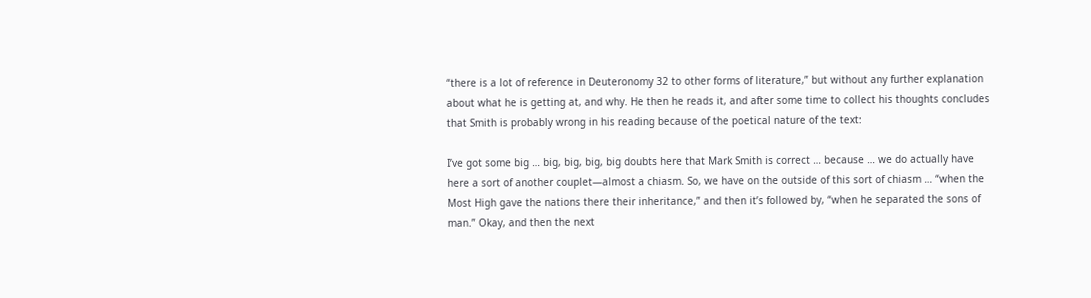“there is a lot of reference in Deuteronomy 32 to other forms of literature,” but without any further explanation about what he is getting at, and why. He then he reads it, and after some time to collect his thoughts concludes that Smith is probably wrong in his reading because of the poetical nature of the text:

I’ve got some big … big, big, big, big doubts here that Mark Smith is correct … because … we do actually have here a sort of another couplet—almost a chiasm. So, we have on the outside of this sort of chiasm … “when the Most High gave the nations there their inheritance,” and then it’s followed by, “when he separated the sons of man.” Okay, and then the next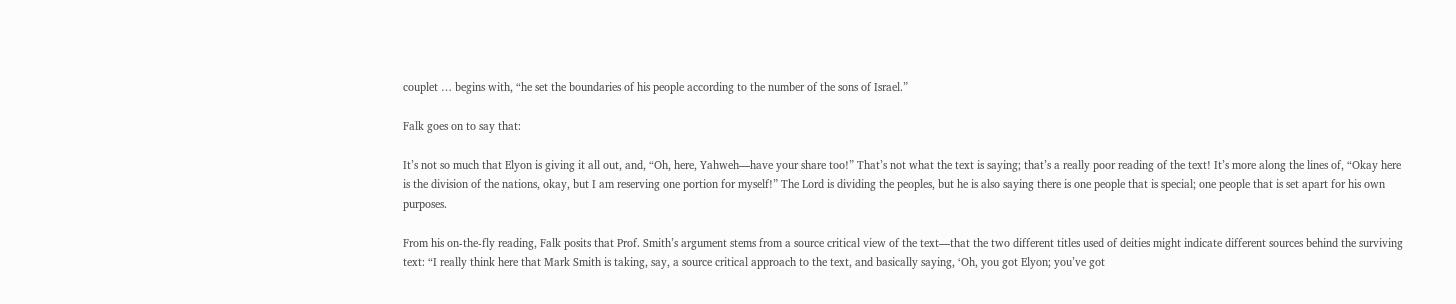couplet … begins with, “he set the boundaries of his people according to the number of the sons of Israel.”

Falk goes on to say that:

It’s not so much that Elyon is giving it all out, and, “Oh, here, Yahweh—have your share too!” That’s not what the text is saying; that’s a really poor reading of the text! It’s more along the lines of, “Okay here is the division of the nations, okay, but I am reserving one portion for myself!” The Lord is dividing the peoples, but he is also saying there is one people that is special; one people that is set apart for his own purposes.

From his on-the-fly reading, Falk posits that Prof. Smith’s argument stems from a source critical view of the text—that the two different titles used of deities might indicate different sources behind the surviving text: “I really think here that Mark Smith is taking, say, a source critical approach to the text, and basically saying, ‘Oh, you got Elyon; you’ve got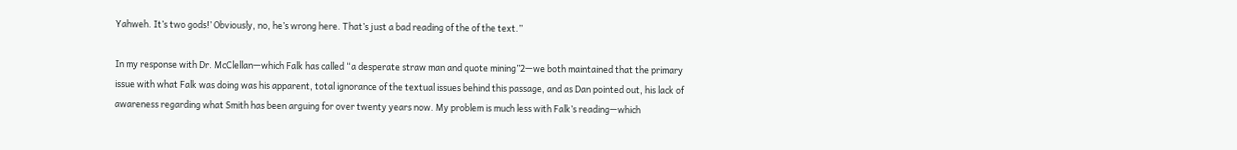Yahweh. It’s two gods!’ Obviously, no, he’s wrong here. That’s just a bad reading of the of the text.”

In my response with Dr. McClellan—which Falk has called “a desperate straw man and quote mining”2—we both maintained that the primary issue with what Falk was doing was his apparent, total ignorance of the textual issues behind this passage, and as Dan pointed out, his lack of awareness regarding what Smith has been arguing for over twenty years now. My problem is much less with Falk’s reading—which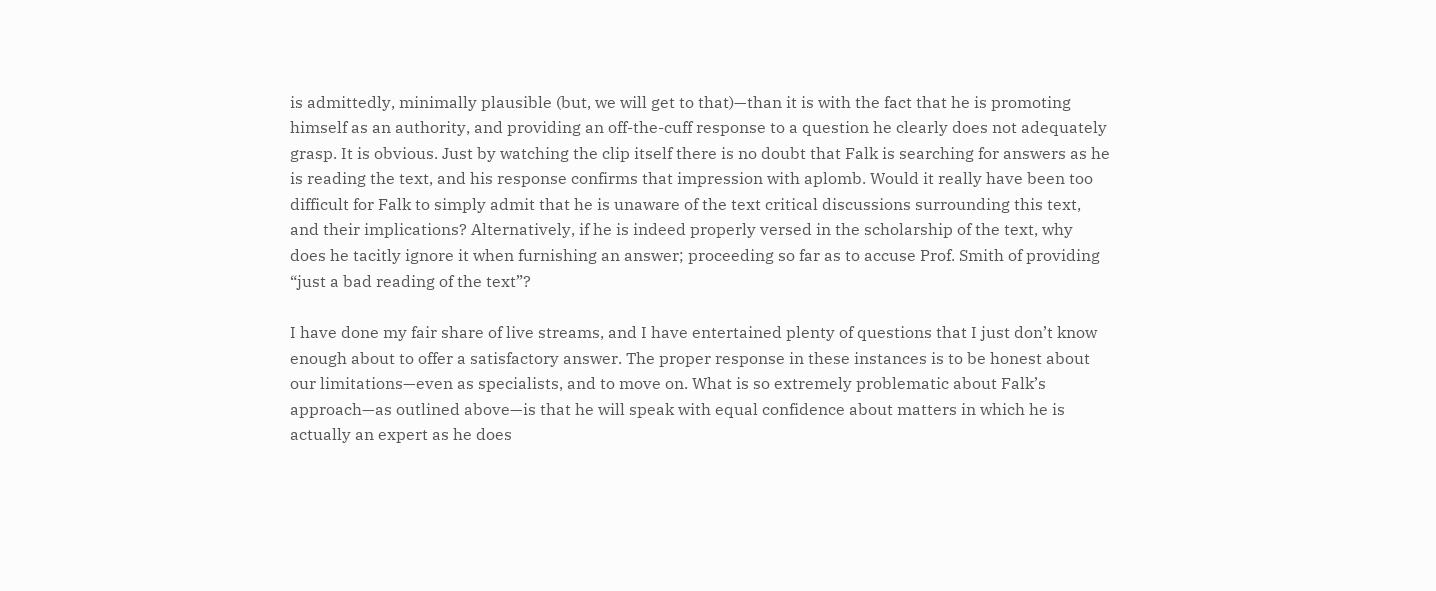is admittedly, minimally plausible (but, we will get to that)—than it is with the fact that he is promoting himself as an authority, and providing an off-the-cuff response to a question he clearly does not adequately grasp. It is obvious. Just by watching the clip itself there is no doubt that Falk is searching for answers as he is reading the text, and his response confirms that impression with aplomb. Would it really have been too difficult for Falk to simply admit that he is unaware of the text critical discussions surrounding this text, and their implications? Alternatively, if he is indeed properly versed in the scholarship of the text, why does he tacitly ignore it when furnishing an answer; proceeding so far as to accuse Prof. Smith of providing “just a bad reading of the text”?

I have done my fair share of live streams, and I have entertained plenty of questions that I just don’t know enough about to offer a satisfactory answer. The proper response in these instances is to be honest about our limitations—even as specialists, and to move on. What is so extremely problematic about Falk’s approach—as outlined above—is that he will speak with equal confidence about matters in which he is actually an expert as he does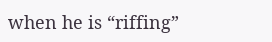when he is “riffing”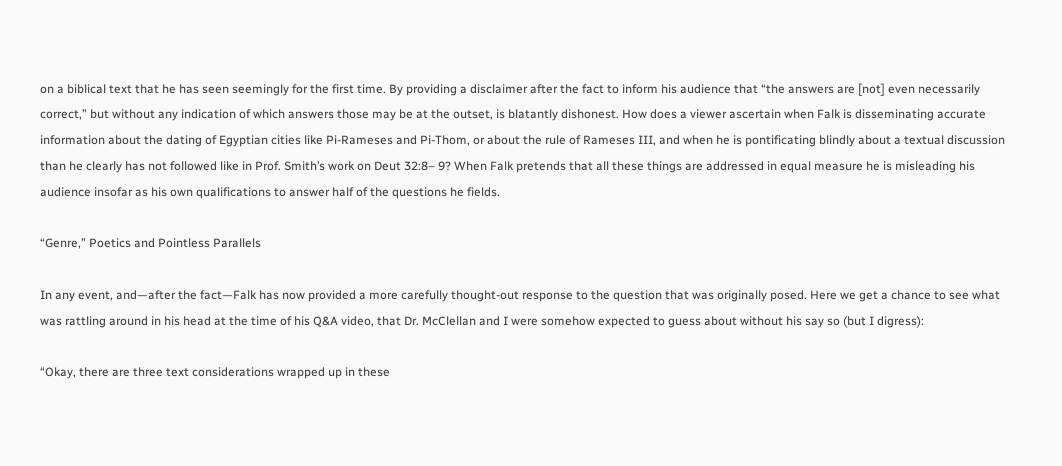on a biblical text that he has seen seemingly for the first time. By providing a disclaimer after the fact to inform his audience that “the answers are [not] even necessarily correct,” but without any indication of which answers those may be at the outset, is blatantly dishonest. How does a viewer ascertain when Falk is disseminating accurate information about the dating of Egyptian cities like Pi-Rameses and Pi-Thom, or about the rule of Rameses III, and when he is pontificating blindly about a textual discussion than he clearly has not followed like in Prof. Smith’s work on Deut 32:8– 9? When Falk pretends that all these things are addressed in equal measure he is misleading his audience insofar as his own qualifications to answer half of the questions he fields.

“Genre,” Poetics and Pointless Parallels

In any event, and—after the fact—Falk has now provided a more carefully thought-out response to the question that was originally posed. Here we get a chance to see what was rattling around in his head at the time of his Q&A video, that Dr. McClellan and I were somehow expected to guess about without his say so (but I digress):

“Okay, there are three text considerations wrapped up in these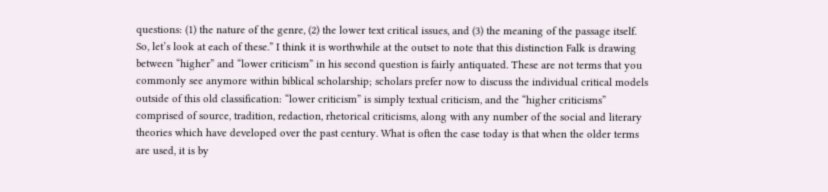questions: (1) the nature of the genre, (2) the lower text critical issues, and (3) the meaning of the passage itself. So, let’s look at each of these.” I think it is worthwhile at the outset to note that this distinction Falk is drawing between “higher” and “lower criticism” in his second question is fairly antiquated. These are not terms that you commonly see anymore within biblical scholarship; scholars prefer now to discuss the individual critical models outside of this old classification: “lower criticism” is simply textual criticism, and the “higher criticisms” comprised of source, tradition, redaction, rhetorical criticisms, along with any number of the social and literary theories which have developed over the past century. What is often the case today is that when the older terms are used, it is by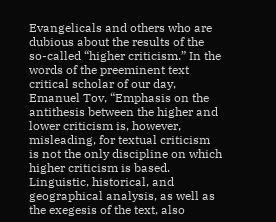Evangelicals and others who are dubious about the results of the so-called “higher criticism.” In the words of the preeminent text critical scholar of our day, Emanuel Tov, “Emphasis on the antithesis between the higher and lower criticism is, however, misleading, for textual criticism is not the only discipline on which higher criticism is based. Linguistic, historical, and geographical analysis, as well as the exegesis of the text, also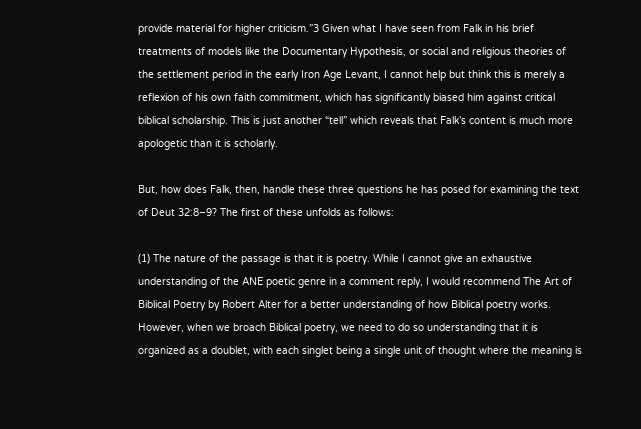provide material for higher criticism.”3 Given what I have seen from Falk in his brief treatments of models like the Documentary Hypothesis, or social and religious theories of the settlement period in the early Iron Age Levant, I cannot help but think this is merely a reflexion of his own faith commitment, which has significantly biased him against critical biblical scholarship. This is just another “tell” which reveals that Falk’s content is much more apologetic than it is scholarly.

But, how does Falk, then, handle these three questions he has posed for examining the text of Deut 32:8–9? The first of these unfolds as follows:

(1) The nature of the passage is that it is poetry. While I cannot give an exhaustive understanding of the ANE poetic genre in a comment reply, I would recommend The Art of Biblical Poetry by Robert Alter for a better understanding of how Biblical poetry works. However, when we broach Biblical poetry, we need to do so understanding that it is organized as a doublet, with each singlet being a single unit of thought where the meaning is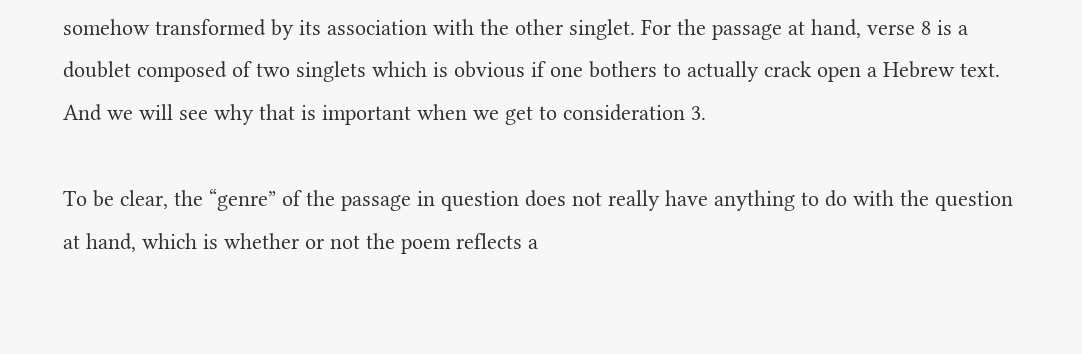somehow transformed by its association with the other singlet. For the passage at hand, verse 8 is a doublet composed of two singlets which is obvious if one bothers to actually crack open a Hebrew text. And we will see why that is important when we get to consideration 3.

To be clear, the “genre” of the passage in question does not really have anything to do with the question at hand, which is whether or not the poem reflects a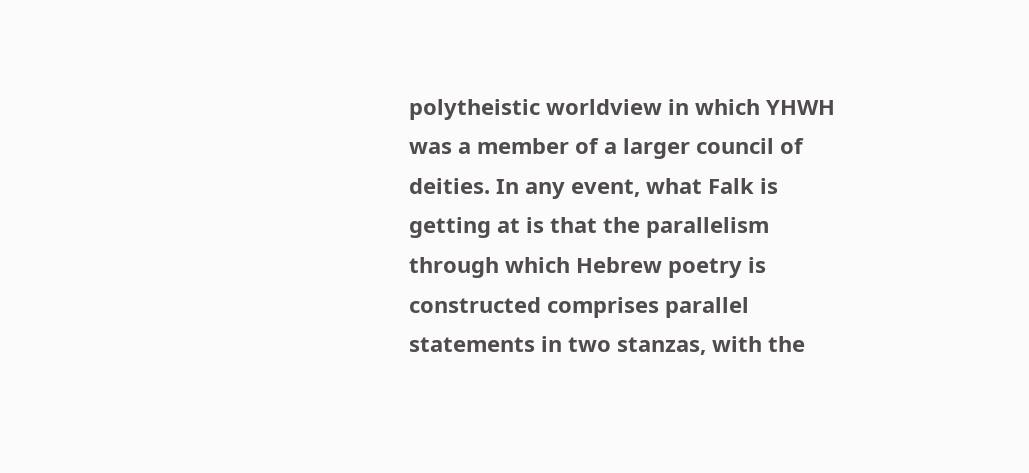polytheistic worldview in which YHWH was a member of a larger council of deities. In any event, what Falk is getting at is that the parallelism through which Hebrew poetry is constructed comprises parallel statements in two stanzas, with the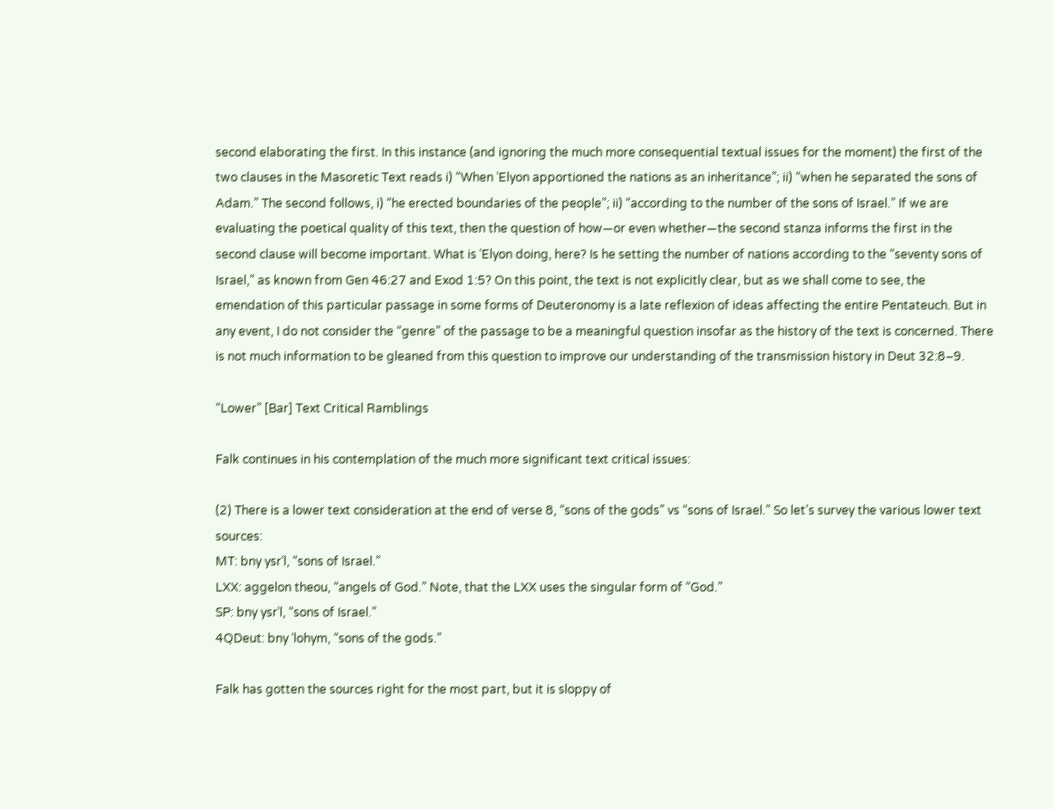second elaborating the first. In this instance (and ignoring the much more consequential textual issues for the moment) the first of the two clauses in the Masoretic Text reads i) “When ʿElyon apportioned the nations as an inheritance”; ii) “when he separated the sons of Adam.” The second follows, i) “he erected boundaries of the people”; ii) “according to the number of the sons of Israel.” If we are evaluating the poetical quality of this text, then the question of how—or even whether—the second stanza informs the first in the second clause will become important. What is ʿElyon doing, here? Is he setting the number of nations according to the “seventy sons of Israel,” as known from Gen 46:27 and Exod 1:5? On this point, the text is not explicitly clear, but as we shall come to see, the emendation of this particular passage in some forms of Deuteronomy is a late reflexion of ideas affecting the entire Pentateuch. But in any event, I do not consider the “genre” of the passage to be a meaningful question insofar as the history of the text is concerned. There is not much information to be gleaned from this question to improve our understanding of the transmission history in Deut 32:8–9.

“Lower” [Bar] Text Critical Ramblings

Falk continues in his contemplation of the much more significant text critical issues:

(2) There is a lower text consideration at the end of verse 8, “sons of the gods” vs “sons of Israel.” So let’s survey the various lower text sources:
MT: bny ysrʿl, “sons of Israel.”
LXX: aggelon theou, “angels of God.” Note, that the LXX uses the singular form of “God.”
SP: bny ysrʿl, “sons of Israel.”
4QDeut: bny ʿlohym, “sons of the gods.”

Falk has gotten the sources right for the most part, but it is sloppy of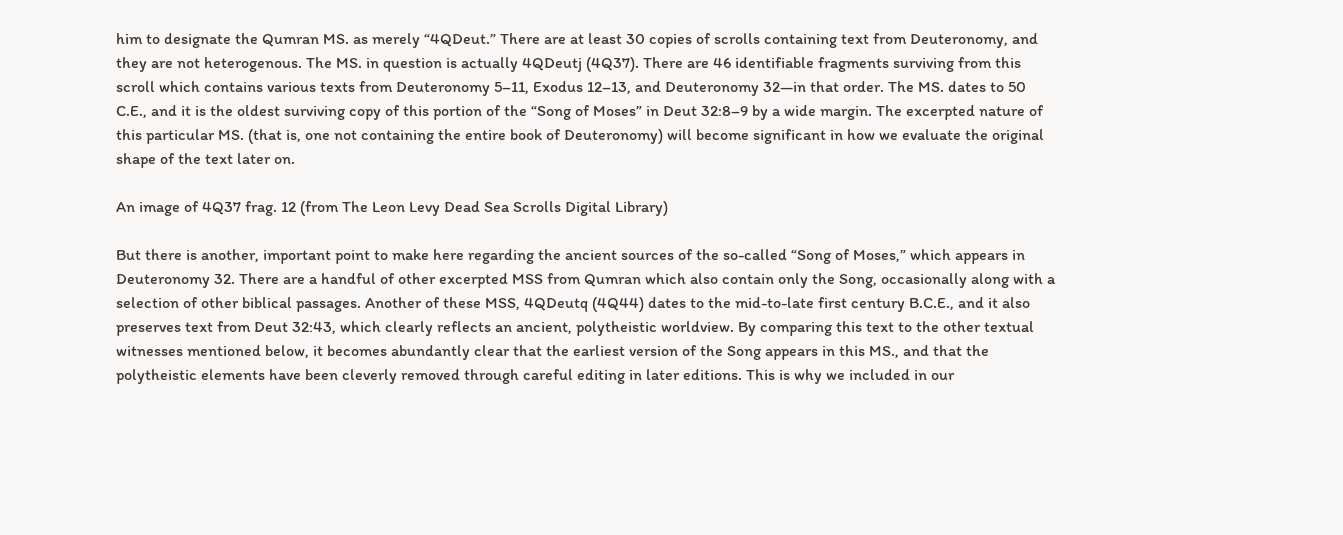him to designate the Qumran MS. as merely “4QDeut.” There are at least 30 copies of scrolls containing text from Deuteronomy, and they are not heterogenous. The MS. in question is actually 4QDeutj (4Q37). There are 46 identifiable fragments surviving from this scroll which contains various texts from Deuteronomy 5–11, Exodus 12–13, and Deuteronomy 32—in that order. The MS. dates to 50 C.E., and it is the oldest surviving copy of this portion of the “Song of Moses” in Deut 32:8–9 by a wide margin. The excerpted nature of this particular MS. (that is, one not containing the entire book of Deuteronomy) will become significant in how we evaluate the original shape of the text later on.

An image of 4Q37 frag. 12 (from The Leon Levy Dead Sea Scrolls Digital Library)

But there is another, important point to make here regarding the ancient sources of the so-called “Song of Moses,” which appears in Deuteronomy 32. There are a handful of other excerpted MSS from Qumran which also contain only the Song, occasionally along with a selection of other biblical passages. Another of these MSS, 4QDeutq (4Q44) dates to the mid-to-late first century B.C.E., and it also preserves text from Deut 32:43, which clearly reflects an ancient, polytheistic worldview. By comparing this text to the other textual witnesses mentioned below, it becomes abundantly clear that the earliest version of the Song appears in this MS., and that the polytheistic elements have been cleverly removed through careful editing in later editions. This is why we included in our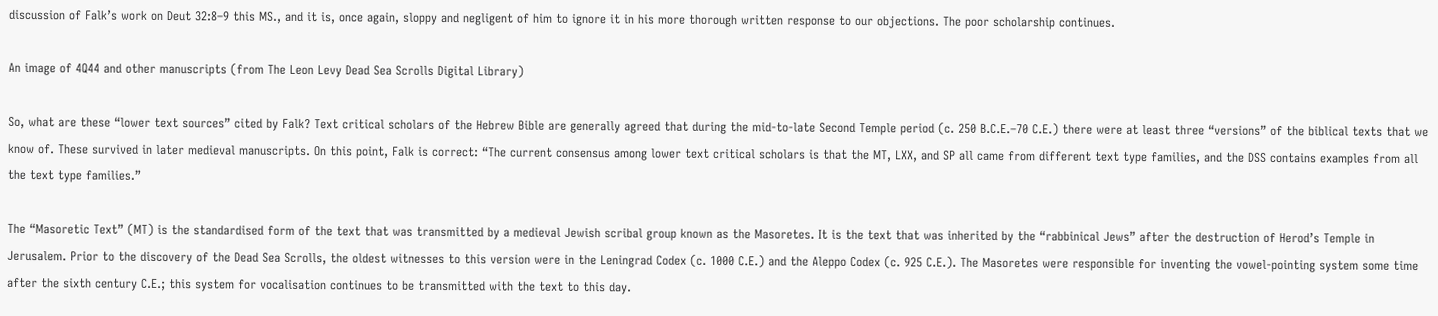discussion of Falk’s work on Deut 32:8–9 this MS., and it is, once again, sloppy and negligent of him to ignore it in his more thorough written response to our objections. The poor scholarship continues.

An image of 4Q44 and other manuscripts (from The Leon Levy Dead Sea Scrolls Digital Library)

So, what are these “lower text sources” cited by Falk? Text critical scholars of the Hebrew Bible are generally agreed that during the mid-to-late Second Temple period (c. 250 B.C.E.–70 C.E.) there were at least three “versions” of the biblical texts that we know of. These survived in later medieval manuscripts. On this point, Falk is correct: “The current consensus among lower text critical scholars is that the MT, LXX, and SP all came from different text type families, and the DSS contains examples from all the text type families.”

The “Masoretic Text” (MT) is the standardised form of the text that was transmitted by a medieval Jewish scribal group known as the Masoretes. It is the text that was inherited by the “rabbinical Jews” after the destruction of Herod’s Temple in Jerusalem. Prior to the discovery of the Dead Sea Scrolls, the oldest witnesses to this version were in the Leningrad Codex (c. 1000 C.E.) and the Aleppo Codex (c. 925 C.E.). The Masoretes were responsible for inventing the vowel-pointing system some time after the sixth century C.E.; this system for vocalisation continues to be transmitted with the text to this day.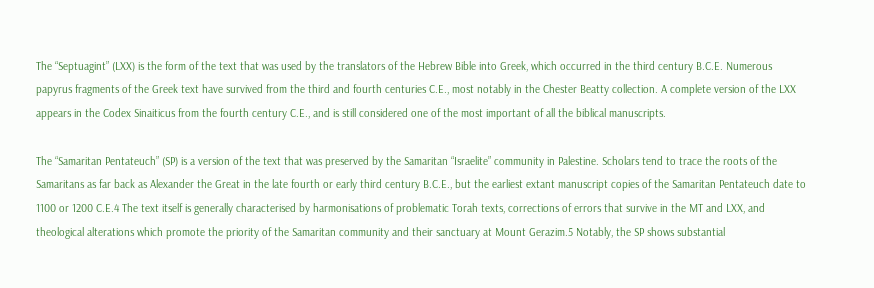The “Septuagint” (LXX) is the form of the text that was used by the translators of the Hebrew Bible into Greek, which occurred in the third century B.C.E. Numerous papyrus fragments of the Greek text have survived from the third and fourth centuries C.E., most notably in the Chester Beatty collection. A complete version of the LXX appears in the Codex Sinaiticus from the fourth century C.E., and is still considered one of the most important of all the biblical manuscripts.

The “Samaritan Pentateuch” (SP) is a version of the text that was preserved by the Samaritan “Israelite” community in Palestine. Scholars tend to trace the roots of the Samaritans as far back as Alexander the Great in the late fourth or early third century B.C.E., but the earliest extant manuscript copies of the Samaritan Pentateuch date to 1100 or 1200 C.E.4 The text itself is generally characterised by harmonisations of problematic Torah texts, corrections of errors that survive in the MT and LXX, and theological alterations which promote the priority of the Samaritan community and their sanctuary at Mount Gerazim.5 Notably, the SP shows substantial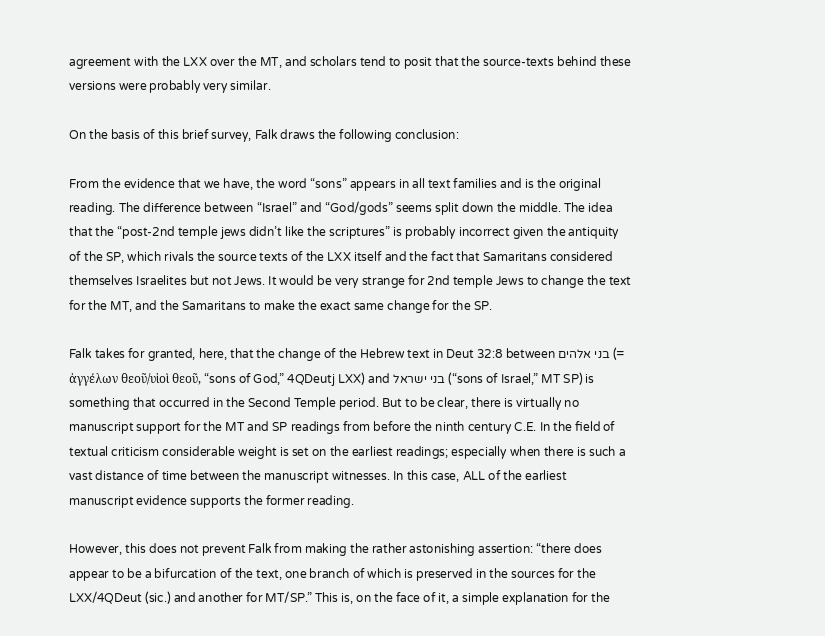agreement with the LXX over the MT, and scholars tend to posit that the source-texts behind these versions were probably very similar.

On the basis of this brief survey, Falk draws the following conclusion:

From the evidence that we have, the word “sons” appears in all text families and is the original reading. The difference between “Israel” and “God/gods” seems split down the middle. The idea that the “post-2nd temple jews didn’t like the scriptures” is probably incorrect given the antiquity of the SP, which rivals the source texts of the LXX itself and the fact that Samaritans considered themselves Israelites but not Jews. It would be very strange for 2nd temple Jews to change the text for the MT, and the Samaritans to make the exact same change for the SP.

Falk takes for granted, here, that the change of the Hebrew text in Deut 32:8 between בני אלהים (= ἀγγέλων θεοῦ/υἱοὶ θεοῦ, “sons of God,” 4QDeutj LXX) and בני ישראל (“sons of Israel,” MT SP) is something that occurred in the Second Temple period. But to be clear, there is virtually no manuscript support for the MT and SP readings from before the ninth century C.E. In the field of textual criticism considerable weight is set on the earliest readings; especially when there is such a vast distance of time between the manuscript witnesses. In this case, ALL of the earliest manuscript evidence supports the former reading.

However, this does not prevent Falk from making the rather astonishing assertion: “there does appear to be a bifurcation of the text, one branch of which is preserved in the sources for the LXX/4QDeut (sic.) and another for MT/SP.” This is, on the face of it, a simple explanation for the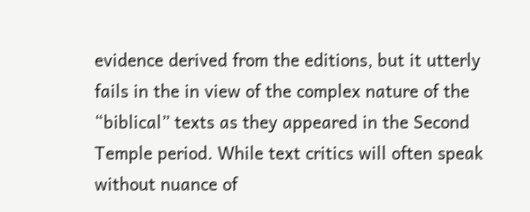evidence derived from the editions, but it utterly fails in the in view of the complex nature of the “biblical” texts as they appeared in the Second Temple period. While text critics will often speak without nuance of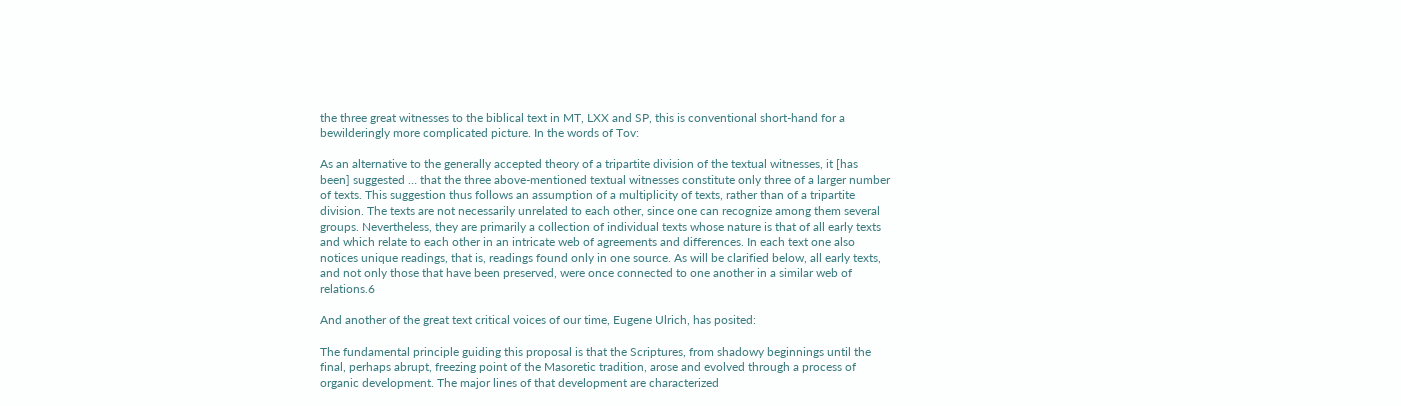the three great witnesses to the biblical text in MT, LXX and SP, this is conventional short-hand for a bewilderingly more complicated picture. In the words of Tov:

As an alternative to the generally accepted theory of a tripartite division of the textual witnesses, it [has been] suggested … that the three above-mentioned textual witnesses constitute only three of a larger number of texts. This suggestion thus follows an assumption of a multiplicity of texts, rather than of a tripartite division. The texts are not necessarily unrelated to each other, since one can recognize among them several groups. Nevertheless, they are primarily a collection of individual texts whose nature is that of all early texts and which relate to each other in an intricate web of agreements and differences. In each text one also notices unique readings, that is, readings found only in one source. As will be clarified below, all early texts, and not only those that have been preserved, were once connected to one another in a similar web of relations.6

And another of the great text critical voices of our time, Eugene Ulrich, has posited:

The fundamental principle guiding this proposal is that the Scriptures, from shadowy beginnings until the final, perhaps abrupt, freezing point of the Masoretic tradition, arose and evolved through a process of organic development. The major lines of that development are characterized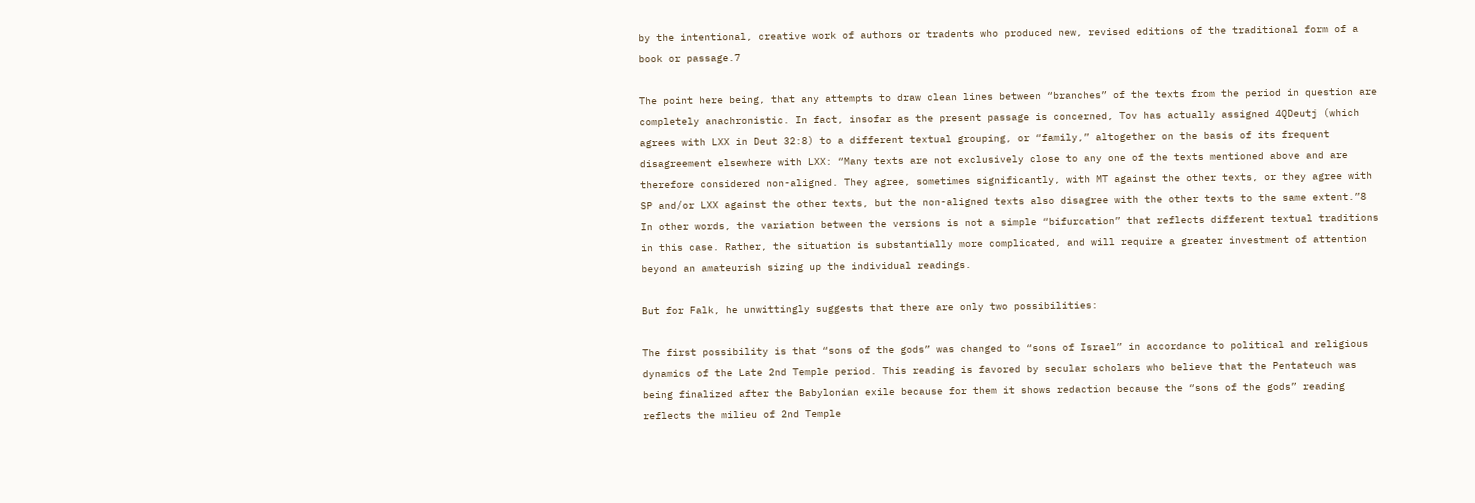by the intentional, creative work of authors or tradents who produced new, revised editions of the traditional form of a book or passage.7

The point here being, that any attempts to draw clean lines between “branches” of the texts from the period in question are completely anachronistic. In fact, insofar as the present passage is concerned, Tov has actually assigned 4QDeutj (which agrees with LXX in Deut 32:8) to a different textual grouping, or “family,” altogether on the basis of its frequent disagreement elsewhere with LXX: “Many texts are not exclusively close to any one of the texts mentioned above and are therefore considered non-aligned. They agree, sometimes significantly, with MT against the other texts, or they agree with SP and/or LXX against the other texts, but the non-aligned texts also disagree with the other texts to the same extent.”8 In other words, the variation between the versions is not a simple “bifurcation” that reflects different textual traditions in this case. Rather, the situation is substantially more complicated, and will require a greater investment of attention beyond an amateurish sizing up the individual readings.

But for Falk, he unwittingly suggests that there are only two possibilities:

The first possibility is that “sons of the gods” was changed to “sons of Israel” in accordance to political and religious dynamics of the Late 2nd Temple period. This reading is favored by secular scholars who believe that the Pentateuch was being finalized after the Babylonian exile because for them it shows redaction because the “sons of the gods” reading reflects the milieu of 2nd Temple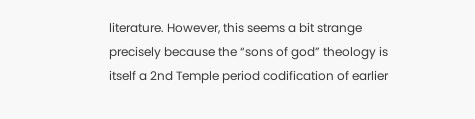literature. However, this seems a bit strange precisely because the “sons of god” theology is itself a 2nd Temple period codification of earlier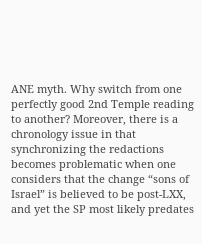ANE myth. Why switch from one perfectly good 2nd Temple reading to another? Moreover, there is a chronology issue in that synchronizing the redactions becomes problematic when one considers that the change “sons of Israel” is believed to be post-LXX, and yet the SP most likely predates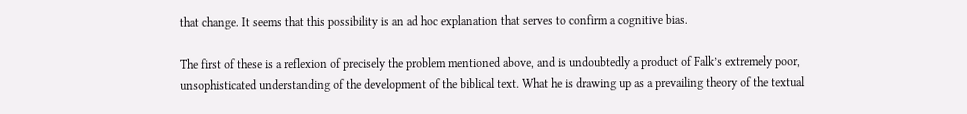that change. It seems that this possibility is an ad hoc explanation that serves to confirm a cognitive bias.

The first of these is a reflexion of precisely the problem mentioned above, and is undoubtedly a product of Falk’s extremely poor, unsophisticated understanding of the development of the biblical text. What he is drawing up as a prevailing theory of the textual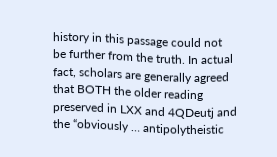history in this passage could not be further from the truth. In actual fact, scholars are generally agreed that BOTH the older reading preserved in LXX and 4QDeutj and the “obviously … antipolytheistic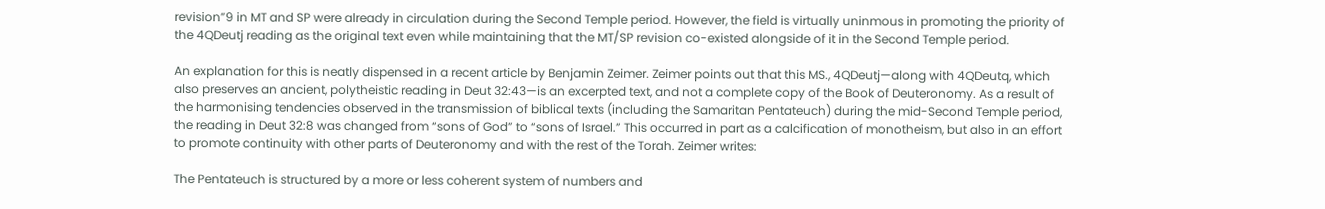revision”9 in MT and SP were already in circulation during the Second Temple period. However, the field is virtually uninmous in promoting the priority of the 4QDeutj reading as the original text even while maintaining that the MT/SP revision co-existed alongside of it in the Second Temple period.

An explanation for this is neatly dispensed in a recent article by Benjamin Zeimer. Zeimer points out that this MS., 4QDeutj—along with 4QDeutq, which also preserves an ancient, polytheistic reading in Deut 32:43—is an excerpted text, and not a complete copy of the Book of Deuteronomy. As a result of the harmonising tendencies observed in the transmission of biblical texts (including the Samaritan Pentateuch) during the mid-Second Temple period, the reading in Deut 32:8 was changed from “sons of God” to “sons of Israel.” This occurred in part as a calcification of monotheism, but also in an effort to promote continuity with other parts of Deuteronomy and with the rest of the Torah. Zeimer writes:

The Pentateuch is structured by a more or less coherent system of numbers and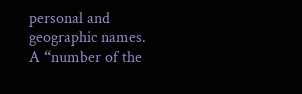personal and geographic names. A “number of the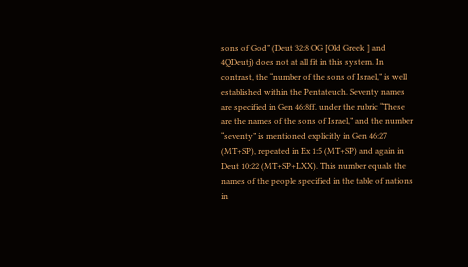sons of God” (Deut 32:8 OG [Old Greek ] and 4QDeutj) does not at all fit in this system. In contrast, the “number of the sons of Israel,” is well established within the Pentateuch. Seventy names are specified in Gen 46:8ff. under the rubric “These are the names of the sons of Israel,” and the number “seventy” is mentioned explicitly in Gen 46:27 (MT+SP), repeated in Ex 1:5 (MT+SP) and again in Deut 10:22 (MT+SP+LXX). This number equals the names of the people specified in the table of nations in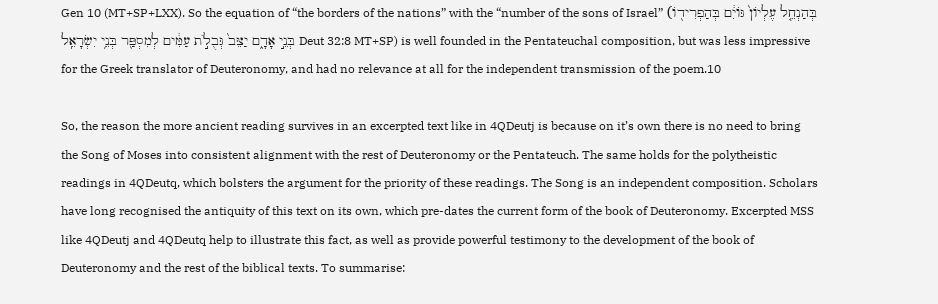Gen 10 (MT+SP+LXX). So the equation of “the borders of the nations” with the “number of the sons of Israel” (בְּהַנְחֵ֤ל עֶלְיֹון֙ גֹּויִ֔ם בְּהַפְרִידֹ֖ו בְּנֵ֣י אָדָ֑ם יַצֵּב֙ גְּבֻלֹ֣ת עַמִּ֔ים לְמִסְפַּ֖ר בְּנֵ֥י יִשְׂרָאֵֽל Deut 32:8 MT+SP) is well founded in the Pentateuchal composition, but was less impressive for the Greek translator of Deuteronomy, and had no relevance at all for the independent transmission of the poem.10

So, the reason the more ancient reading survives in an excerpted text like in 4QDeutj is because on it’s own there is no need to bring the Song of Moses into consistent alignment with the rest of Deuteronomy or the Pentateuch. The same holds for the polytheistic readings in 4QDeutq, which bolsters the argument for the priority of these readings. The Song is an independent composition. Scholars have long recognised the antiquity of this text on its own, which pre-dates the current form of the book of Deuteronomy. Excerpted MSS like 4QDeutj and 4QDeutq help to illustrate this fact, as well as provide powerful testimony to the development of the book of Deuteronomy and the rest of the biblical texts. To summarise: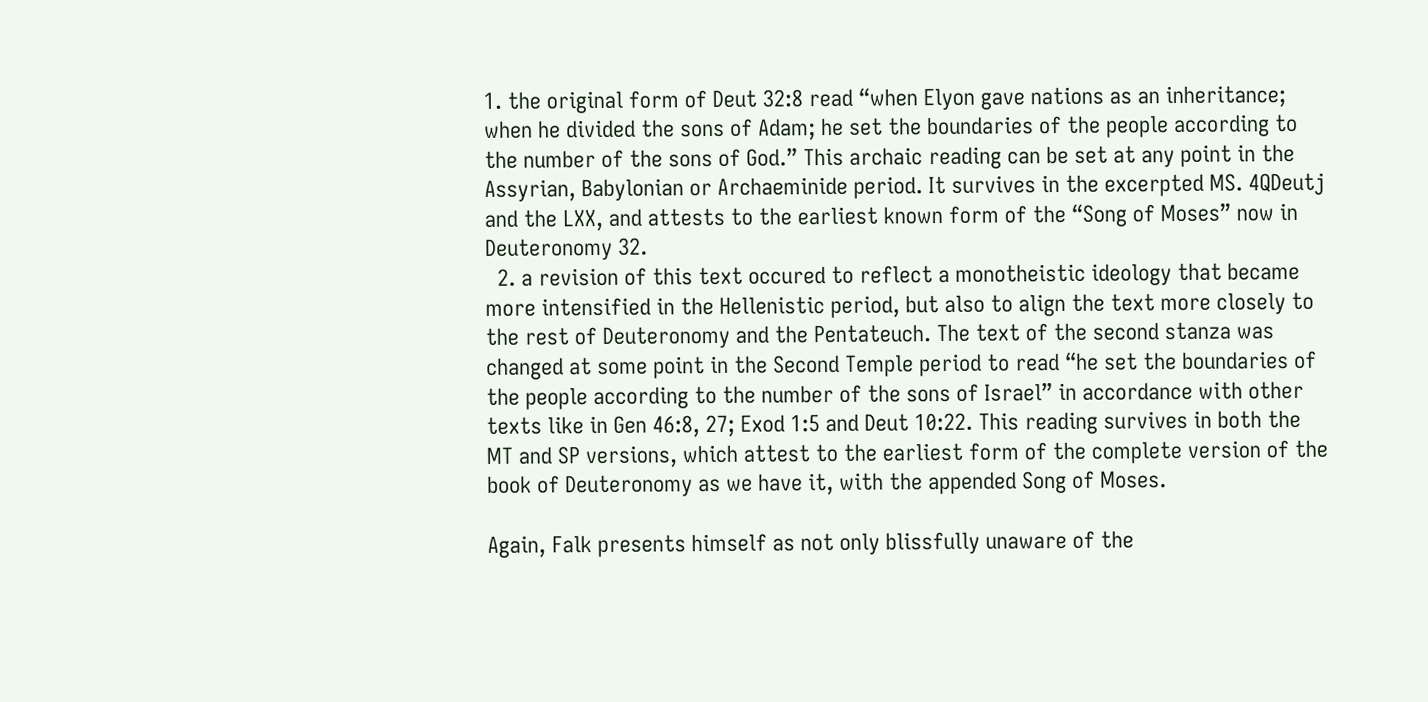1. the original form of Deut 32:8 read “when Elyon gave nations as an inheritance; when he divided the sons of Adam; he set the boundaries of the people according to the number of the sons of God.” This archaic reading can be set at any point in the Assyrian, Babylonian or Archaeminide period. It survives in the excerpted MS. 4QDeutj and the LXX, and attests to the earliest known form of the “Song of Moses” now in Deuteronomy 32.
  2. a revision of this text occured to reflect a monotheistic ideology that became more intensified in the Hellenistic period, but also to align the text more closely to the rest of Deuteronomy and the Pentateuch. The text of the second stanza was changed at some point in the Second Temple period to read “he set the boundaries of the people according to the number of the sons of Israel” in accordance with other texts like in Gen 46:8, 27; Exod 1:5 and Deut 10:22. This reading survives in both the MT and SP versions, which attest to the earliest form of the complete version of the book of Deuteronomy as we have it, with the appended Song of Moses.

Again, Falk presents himself as not only blissfully unaware of the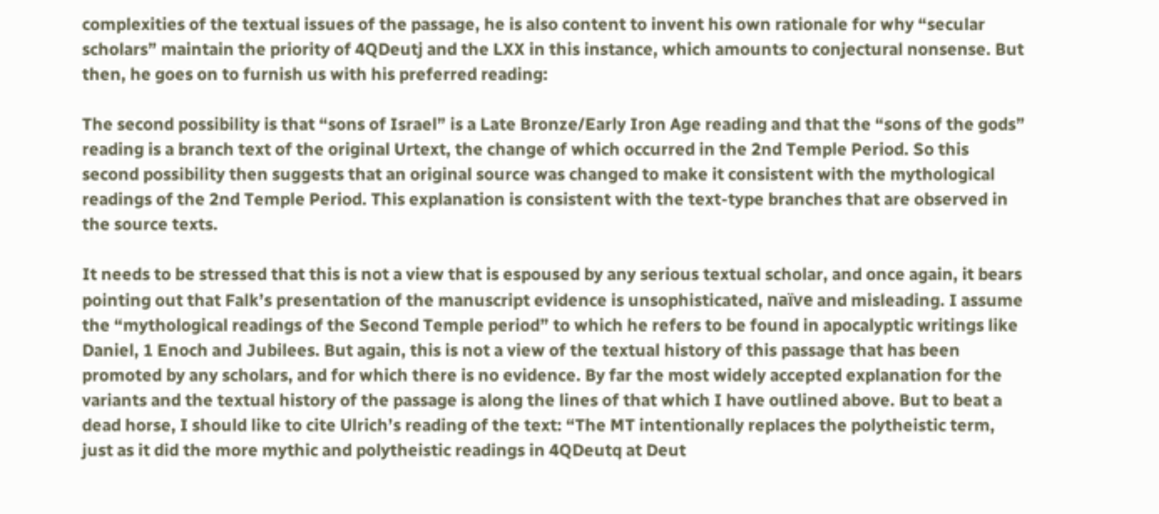complexities of the textual issues of the passage, he is also content to invent his own rationale for why “secular scholars” maintain the priority of 4QDeutj and the LXX in this instance, which amounts to conjectural nonsense. But then, he goes on to furnish us with his preferred reading:

The second possibility is that “sons of Israel” is a Late Bronze/Early Iron Age reading and that the “sons of the gods” reading is a branch text of the original Urtext, the change of which occurred in the 2nd Temple Period. So this second possibility then suggests that an original source was changed to make it consistent with the mythological readings of the 2nd Temple Period. This explanation is consistent with the text-type branches that are observed in the source texts.

It needs to be stressed that this is not a view that is espoused by any serious textual scholar, and once again, it bears pointing out that Falk’s presentation of the manuscript evidence is unsophisticated, naïve and misleading. I assume the “mythological readings of the Second Temple period” to which he refers to be found in apocalyptic writings like Daniel, 1 Enoch and Jubilees. But again, this is not a view of the textual history of this passage that has been promoted by any scholars, and for which there is no evidence. By far the most widely accepted explanation for the variants and the textual history of the passage is along the lines of that which I have outlined above. But to beat a dead horse, I should like to cite Ulrich’s reading of the text: “The MT intentionally replaces the polytheistic term, just as it did the more mythic and polytheistic readings in 4QDeutq at Deut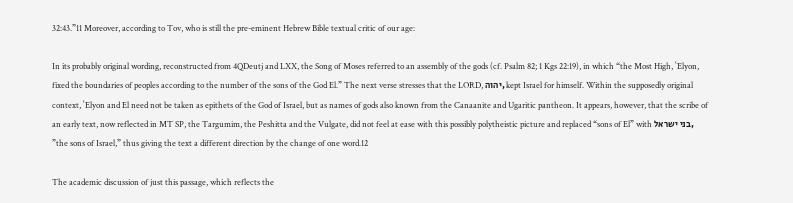32:43.”11 Moreover, according to Tov, who is still the pre-eminent Hebrew Bible textual critic of our age:

In its probably original wording, reconstructed from 4QDeutj and LXX, the Song of Moses referred to an assembly of the gods (cf. Psalm 82; 1 Kgs 22:19), in which “the Most High, ʿElyon, fixed the boundaries of peoples according to the number of the sons of the God El.” The next verse stresses that the LORD, יהוה, kept Israel for himself. Within the supposedly original context, ʿElyon and El need not be taken as epithets of the God of Israel, but as names of gods also known from the Canaanite and Ugaritic pantheon. It appears, however, that the scribe of an early text, now reflected in MT SP, the Targumim, the Peshitta and the Vulgate, did not feel at ease with this possibly polytheistic picture and replaced “sons of El” with בני ישראל, ”the sons of Israel,” thus giving the text a different direction by the change of one word.12

The academic discussion of just this passage, which reflects the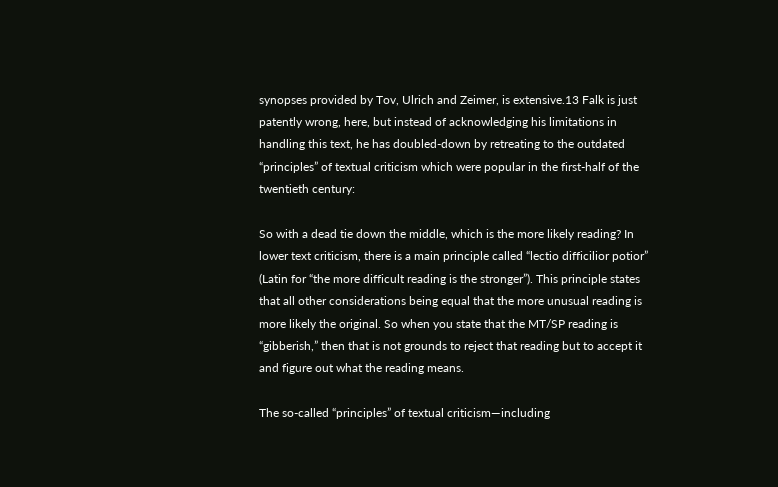synopses provided by Tov, Ulrich and Zeimer, is extensive.13 Falk is just patently wrong, here, but instead of acknowledging his limitations in handling this text, he has doubled-down by retreating to the outdated “principles” of textual criticism which were popular in the first-half of the twentieth century:

So with a dead tie down the middle, which is the more likely reading? In lower text criticism, there is a main principle called “lectio difficilior potior” (Latin for “the more difficult reading is the stronger”). This principle states that all other considerations being equal that the more unusual reading is more likely the original. So when you state that the MT/SP reading is “gibberish,” then that is not grounds to reject that reading but to accept it and figure out what the reading means.

The so-called “principles” of textual criticism—including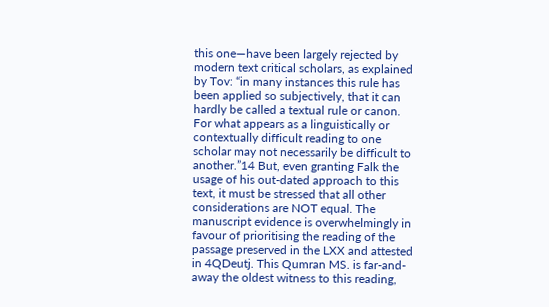this one—have been largely rejected by modern text critical scholars, as explained by Tov: “in many instances this rule has been applied so subjectively, that it can hardly be called a textual rule or canon. For what appears as a linguistically or contextually difficult reading to one scholar may not necessarily be difficult to another.”14 But, even granting Falk the usage of his out-dated approach to this text, it must be stressed that all other considerations are NOT equal. The manuscript evidence is overwhelmingly in favour of prioritising the reading of the passage preserved in the LXX and attested in 4QDeutj. This Qumran MS. is far-and-away the oldest witness to this reading,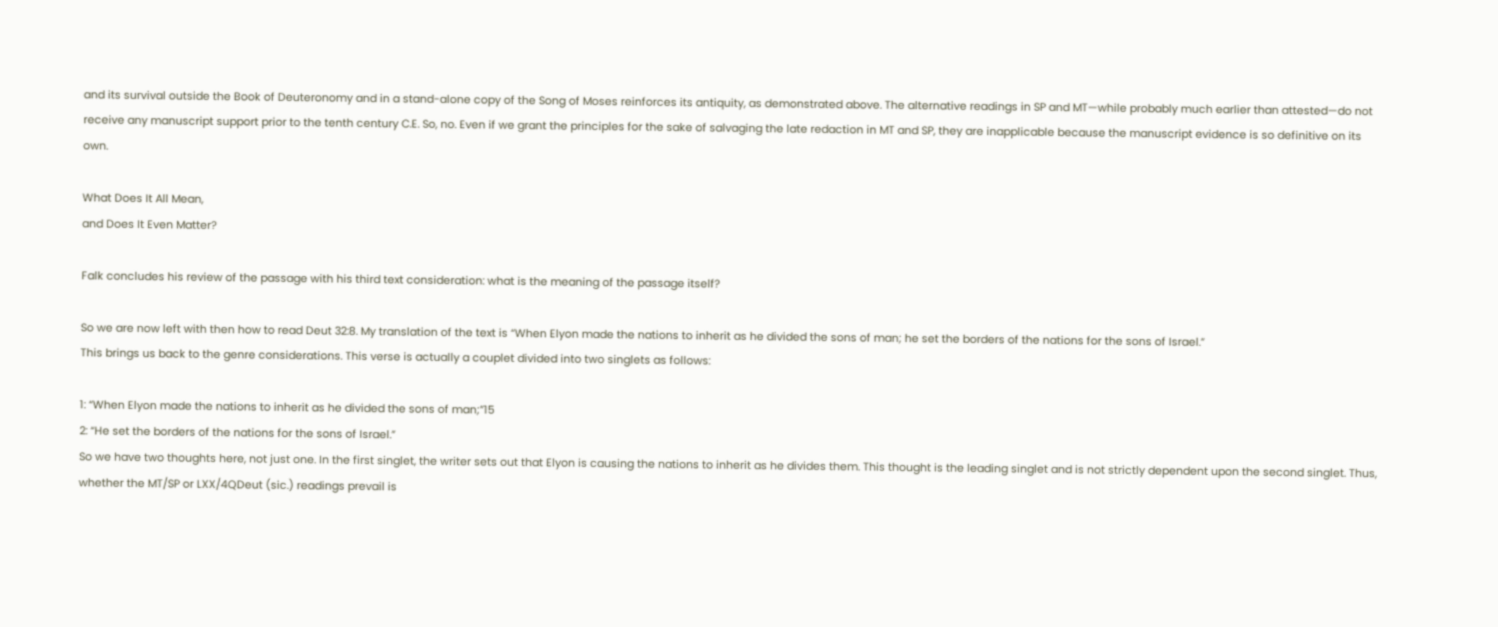and its survival outside the Book of Deuteronomy and in a stand-alone copy of the Song of Moses reinforces its antiquity, as demonstrated above. The alternative readings in SP and MT—while probably much earlier than attested—do not receive any manuscript support prior to the tenth century C.E. So, no. Even if we grant the principles for the sake of salvaging the late redaction in MT and SP, they are inapplicable because the manuscript evidence is so definitive on its own.

What Does It All Mean,
and Does It Even Matter?

Falk concludes his review of the passage with his third text consideration: what is the meaning of the passage itself?

So we are now left with then how to read Deut 32:8. My translation of the text is “When Elyon made the nations to inherit as he divided the sons of man; he set the borders of the nations for the sons of Israel.”
This brings us back to the genre considerations. This verse is actually a couplet divided into two singlets as follows:

1: “When Elyon made the nations to inherit as he divided the sons of man;”15
2: “He set the borders of the nations for the sons of Israel.”
So we have two thoughts here, not just one. In the first singlet, the writer sets out that Elyon is causing the nations to inherit as he divides them. This thought is the leading singlet and is not strictly dependent upon the second singlet. Thus, whether the MT/SP or LXX/4QDeut (sic.) readings prevail is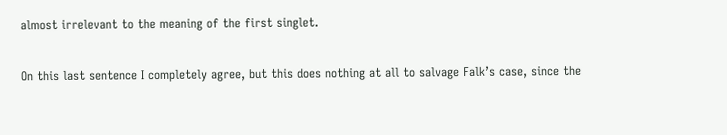almost irrelevant to the meaning of the first singlet.

On this last sentence I completely agree, but this does nothing at all to salvage Falk’s case, since the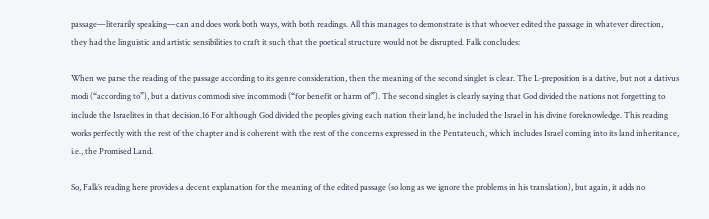passage—literarily speaking—can and does work both ways, with both readings. All this manages to demonstrate is that whoever edited the passage in whatever direction, they had the linguistic and artistic sensibilities to craft it such that the poetical structure would not be disrupted. Falk concludes:

When we parse the reading of the passage according to its genre consideration, then the meaning of the second singlet is clear. The L-preposition is a dative, but not a dativus modi (“according to”), but a dativus commodi sive incommodi (“for benefit or harm of”). The second singlet is clearly saying that God divided the nations not forgetting to include the Israelites in that decision.16 For although God divided the peoples giving each nation their land, he included the Israel in his divine foreknowledge. This reading works perfectly with the rest of the chapter and is coherent with the rest of the concerns expressed in the Pentateuch, which includes Israel coming into its land inheritance, i.e., the Promised Land.

So, Falk’s reading here provides a decent explanation for the meaning of the edited passage (so long as we ignore the problems in his translation), but again, it adds no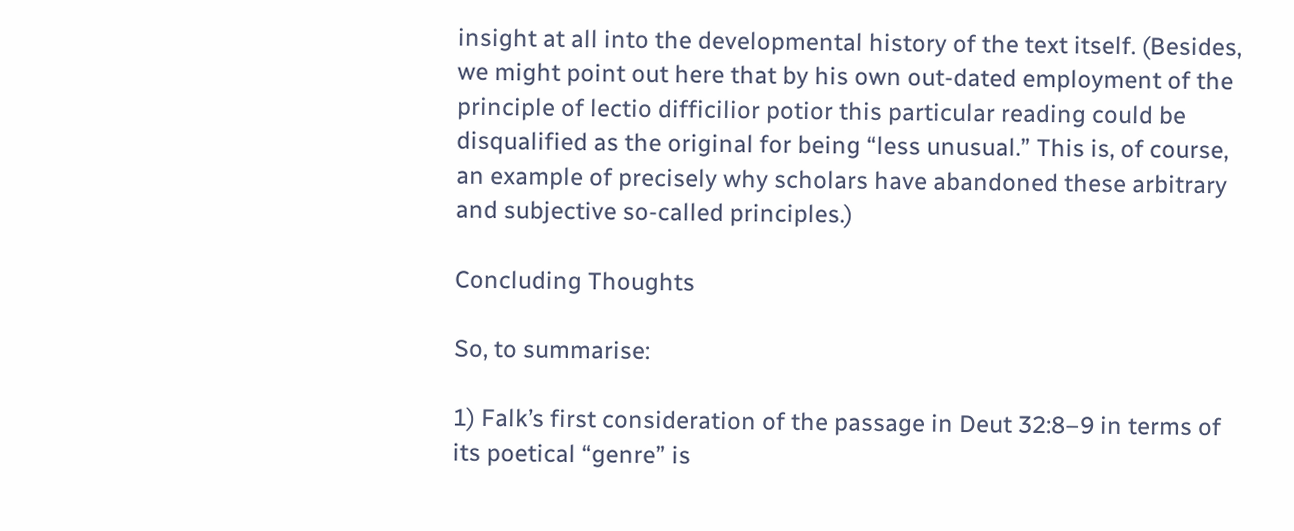insight at all into the developmental history of the text itself. (Besides, we might point out here that by his own out-dated employment of the principle of lectio difficilior potior this particular reading could be disqualified as the original for being “less unusual.” This is, of course, an example of precisely why scholars have abandoned these arbitrary and subjective so-called principles.)

Concluding Thoughts

So, to summarise:

1) Falk’s first consideration of the passage in Deut 32:8–9 in terms of its poetical “genre” is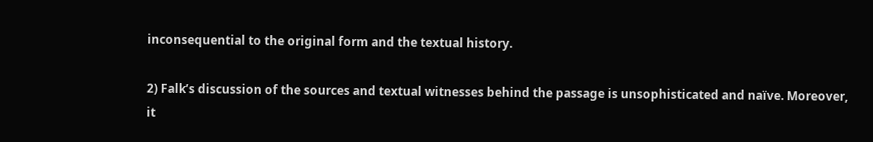inconsequential to the original form and the textual history.

2) Falk’s discussion of the sources and textual witnesses behind the passage is unsophisticated and naïve. Moreover, it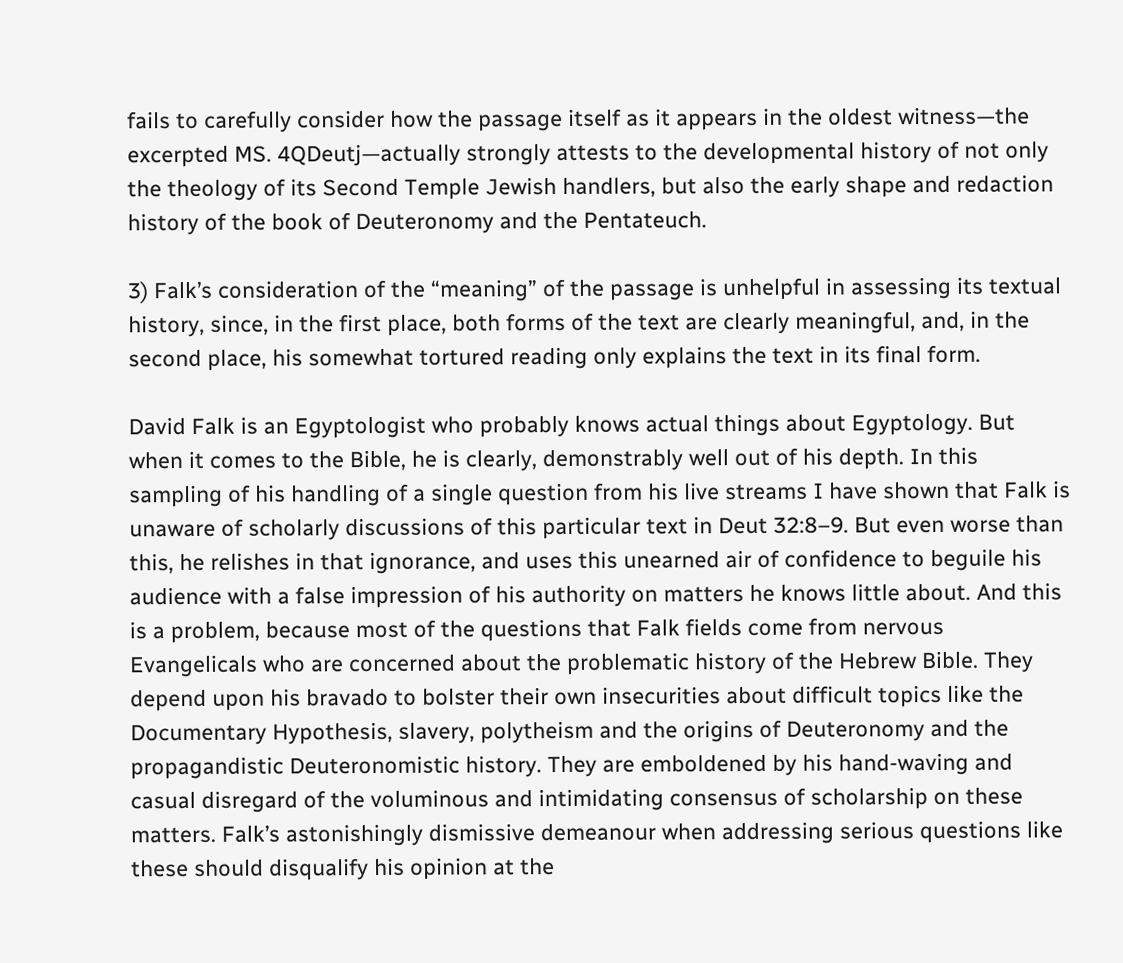fails to carefully consider how the passage itself as it appears in the oldest witness—the excerpted MS. 4QDeutj—actually strongly attests to the developmental history of not only the theology of its Second Temple Jewish handlers, but also the early shape and redaction history of the book of Deuteronomy and the Pentateuch.

3) Falk’s consideration of the “meaning” of the passage is unhelpful in assessing its textual history, since, in the first place, both forms of the text are clearly meaningful, and, in the second place, his somewhat tortured reading only explains the text in its final form.

David Falk is an Egyptologist who probably knows actual things about Egyptology. But when it comes to the Bible, he is clearly, demonstrably well out of his depth. In this sampling of his handling of a single question from his live streams I have shown that Falk is unaware of scholarly discussions of this particular text in Deut 32:8–9. But even worse than this, he relishes in that ignorance, and uses this unearned air of confidence to beguile his audience with a false impression of his authority on matters he knows little about. And this is a problem, because most of the questions that Falk fields come from nervous Evangelicals who are concerned about the problematic history of the Hebrew Bible. They depend upon his bravado to bolster their own insecurities about difficult topics like the Documentary Hypothesis, slavery, polytheism and the origins of Deuteronomy and the propagandistic Deuteronomistic history. They are emboldened by his hand-waving and casual disregard of the voluminous and intimidating consensus of scholarship on these matters. Falk’s astonishingly dismissive demeanour when addressing serious questions like these should disqualify his opinion at the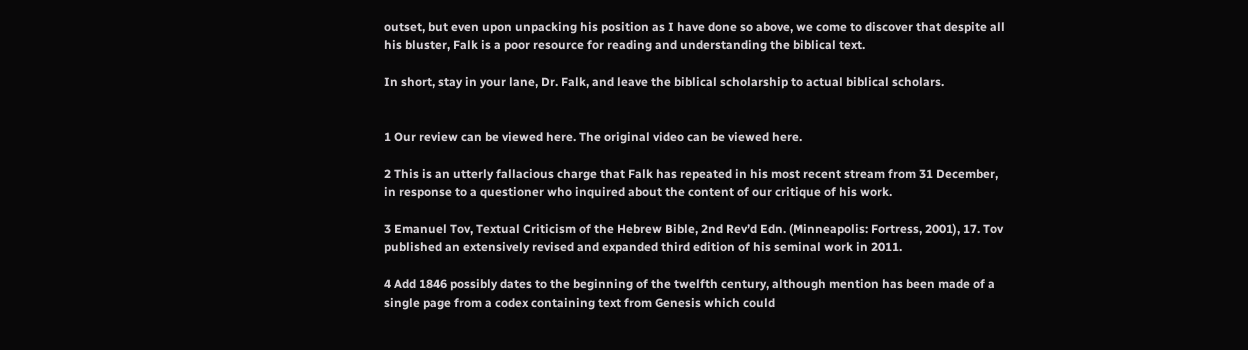outset, but even upon unpacking his position as I have done so above, we come to discover that despite all his bluster, Falk is a poor resource for reading and understanding the biblical text.

In short, stay in your lane, Dr. Falk, and leave the biblical scholarship to actual biblical scholars.


1 Our review can be viewed here. The original video can be viewed here.

2 This is an utterly fallacious charge that Falk has repeated in his most recent stream from 31 December, in response to a questioner who inquired about the content of our critique of his work.

3 Emanuel Tov, Textual Criticism of the Hebrew Bible, 2nd Rev’d Edn. (Minneapolis: Fortress, 2001), 17. Tov published an extensively revised and expanded third edition of his seminal work in 2011.

4 Add 1846 possibly dates to the beginning of the twelfth century, although mention has been made of a single page from a codex containing text from Genesis which could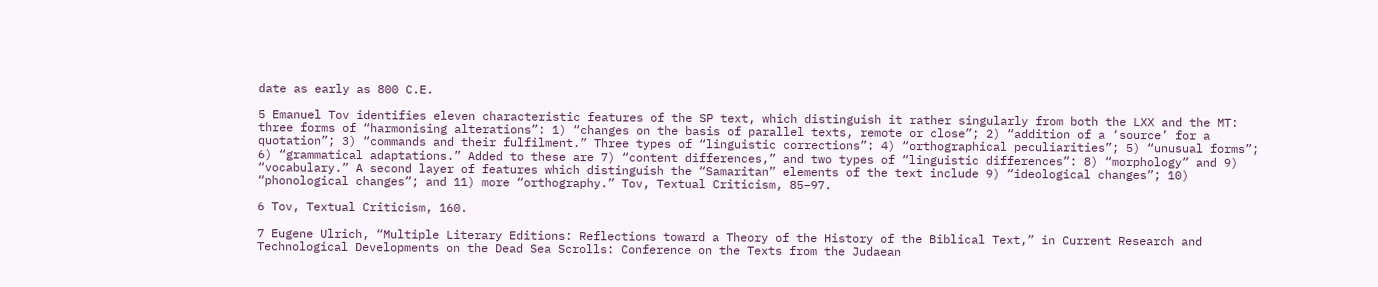date as early as 800 C.E.

5 Emanuel Tov identifies eleven characteristic features of the SP text, which distinguish it rather singularly from both the LXX and the MT: three forms of “harmonising alterations”: 1) “changes on the basis of parallel texts, remote or close”; 2) “addition of a ‘source’ for a quotation”; 3) “commands and their fulfilment.” Three types of “linguistic corrections”: 4) “orthographical peculiarities”; 5) “unusual forms”; 6) “grammatical adaptations.” Added to these are 7) “content differences,” and two types of “linguistic differences”: 8) “morphology” and 9) “vocabulary.” A second layer of features which distinguish the “Samaritan” elements of the text include 9) “ideological changes”; 10) “phonological changes”; and 11) more “orthography.” Tov, Textual Criticism, 85–97.

6 Tov, Textual Criticism, 160.

7 Eugene Ulrich, “Multiple Literary Editions: Reflections toward a Theory of the History of the Biblical Text,” in Current Research and Technological Developments on the Dead Sea Scrolls: Conference on the Texts from the Judaean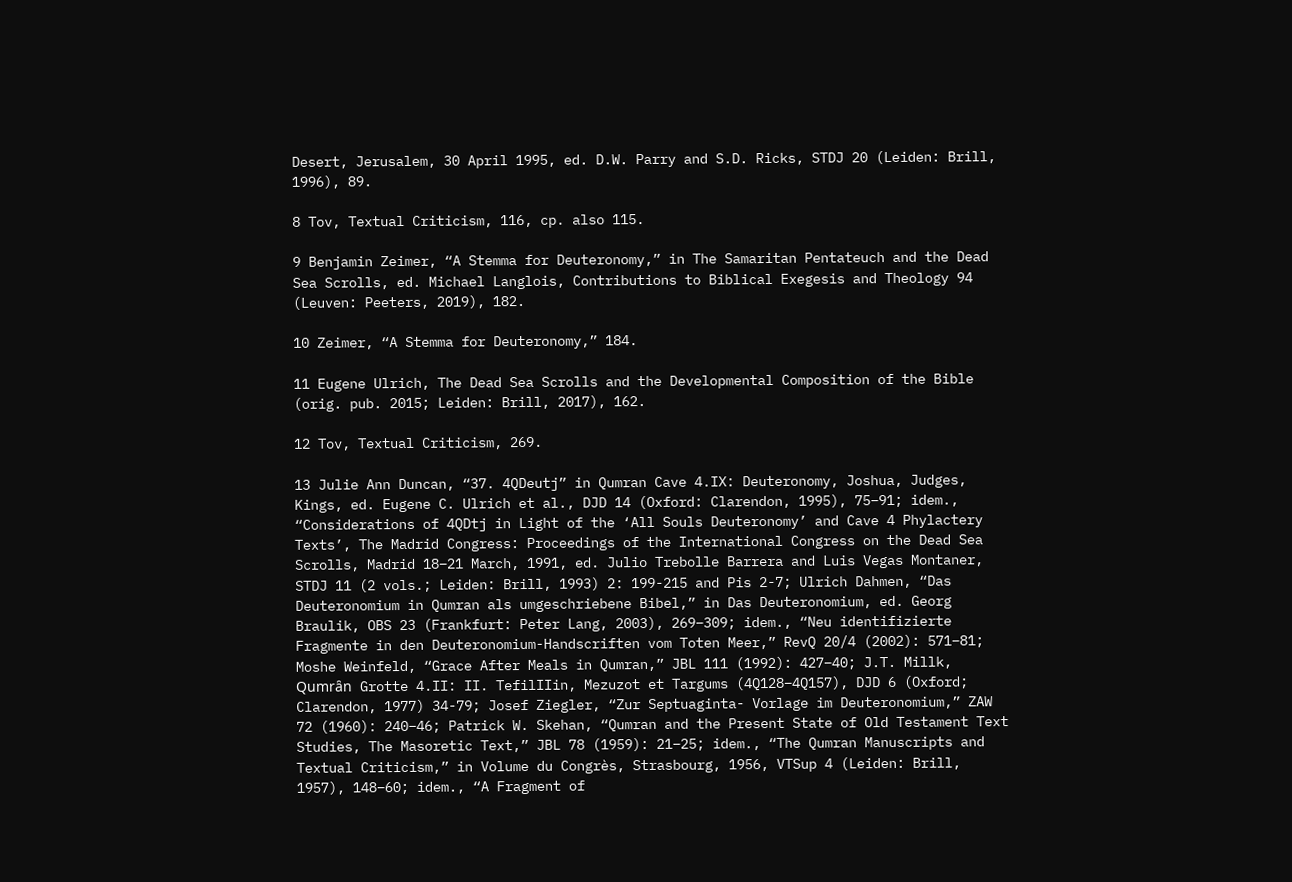Desert, Jerusalem, 30 April 1995, ed. D.W. Parry and S.D. Ricks, STDJ 20 (Leiden: Brill, 1996), 89.

8 Tov, Textual Criticism, 116, cp. also 115.

9 Benjamin Zeimer, “A Stemma for Deuteronomy,” in The Samaritan Pentateuch and the Dead Sea Scrolls, ed. Michael Langlois, Contributions to Biblical Exegesis and Theology 94 (Leuven: Peeters, 2019), 182.

10 Zeimer, “A Stemma for Deuteronomy,” 184.

11 Eugene Ulrich, The Dead Sea Scrolls and the Developmental Composition of the Bible (orig. pub. 2015; Leiden: Brill, 2017), 162.

12 Tov, Textual Criticism, 269.

13 Julie Ann Duncan, “37. 4QDeutj” in Qumran Cave 4.IX: Deuteronomy, Joshua, Judges, Kings, ed. Eugene C. Ulrich et al., DJD 14 (Oxford: Clarendon, 1995), 75–91; idem., “Considerations of 4QDtj in Light of the ‘All Souls Deuteronomy’ and Cave 4 Phylactery Texts’, The Madrid Congress: Proceedings of the International Congress on the Dead Sea Scrolls, Madrid 18–21 March, 1991, ed. Julio Trebolle Barrera and Luis Vegas Montaner, STDJ 11 (2 vols.; Leiden: Brill, 1993) 2: 199-215 and Pis 2-7; Ulrich Dahmen, “Das Deuteronomium in Qumran als umgeschriebene Bibel,” in Das Deuteronomium, ed. Georg Braulik, OBS 23 (Frankfurt: Peter Lang, 2003), 269–309; idem., “Neu identifizierte Fragmente in den Deuteronomium-Handscriften vom Toten Meer,” RevQ 20/4 (2002): 571–81; Moshe Weinfeld, “Grace After Meals in Qumran,” JBL 111 (1992): 427–40; J.T. Millk, Qumrȃn Grotte 4.II: II. TefilIIin, Mezuzot et Targums (4Q128–4Q157), DJD 6 (Oxford; Clarendon, 1977) 34-79; Josef Ziegler, “Zur Septuaginta- Vorlage im Deuteronomium,” ZAW 72 (1960): 240–46; Patrick W. Skehan, “Qumran and the Present State of Old Testament Text Studies, The Masoretic Text,” JBL 78 (1959): 21–25; idem., “The Qumran Manuscripts and Textual Criticism,” in Volume du Congrès, Strasbourg, 1956, VTSup 4 (Leiden: Brill, 1957), 148–60; idem., “A Fragment of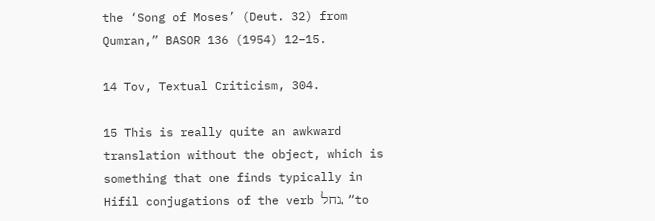the ‘Song of Moses’ (Deut. 32) from Qumran,” BASOR 136 (1954) 12–15.

14 Tov, Textual Criticism, 304.

15 This is really quite an awkward translation without the object, which is something that one finds typically in Hifil conjugations of the verb נחל, “to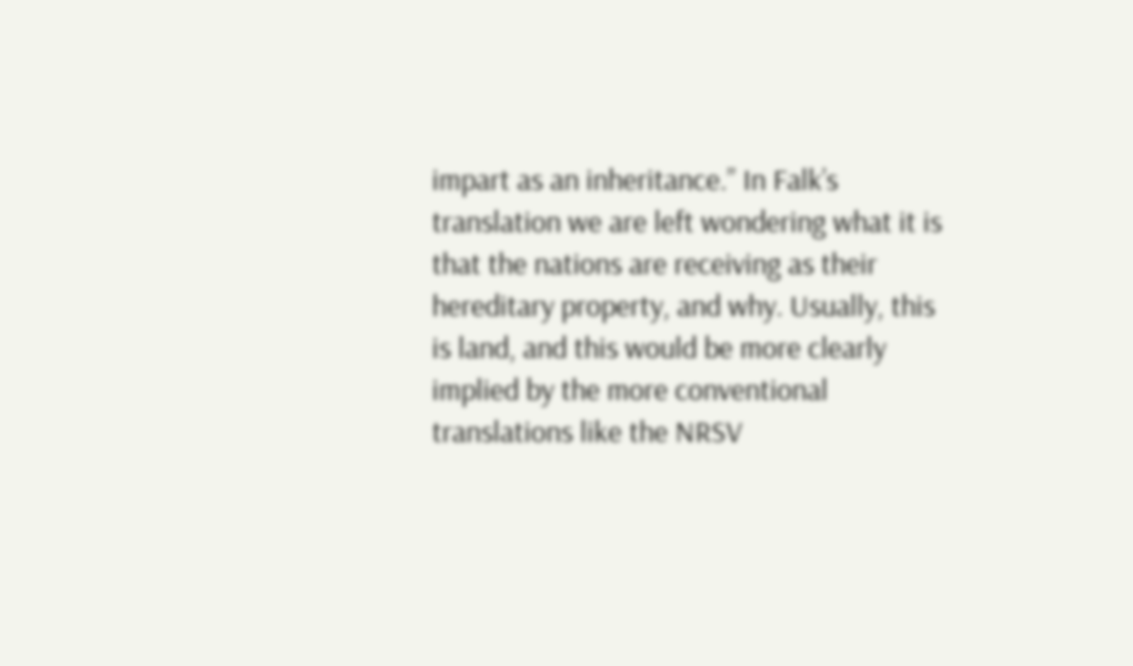impart as an inheritance.” In Falk’s translation we are left wondering what it is that the nations are receiving as their hereditary property, and why. Usually, this is land, and this would be more clearly implied by the more conventional translations like the NRSV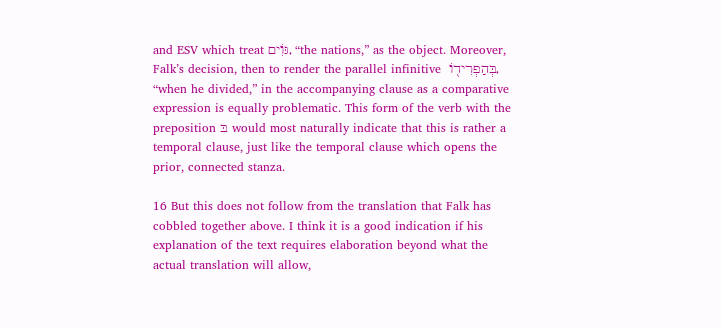and ESV which treat גּוִֹים, “the nations,” as the object. Moreover, Falk’s decision, then to render the parallel infinitive  בְּהַפְרִידֹ֖ו, “when he divided,” in the accompanying clause as a comparative expression is equally problematic. This form of the verb with the preposition בּ would most naturally indicate that this is rather a temporal clause, just like the temporal clause which opens the prior, connected stanza.

16 But this does not follow from the translation that Falk has cobbled together above. I think it is a good indication if his explanation of the text requires elaboration beyond what the actual translation will allow,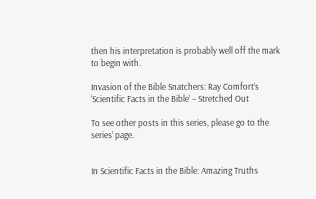then his interpretation is probably well off the mark to begin with.

Invasion of the Bible Snatchers: Ray Comfort’s ‘Scientific Facts in the Bible’ – Stretched Out

To see other posts in this series, please go to the series’ page.


In Scientific Facts in the Bible: Amazing Truths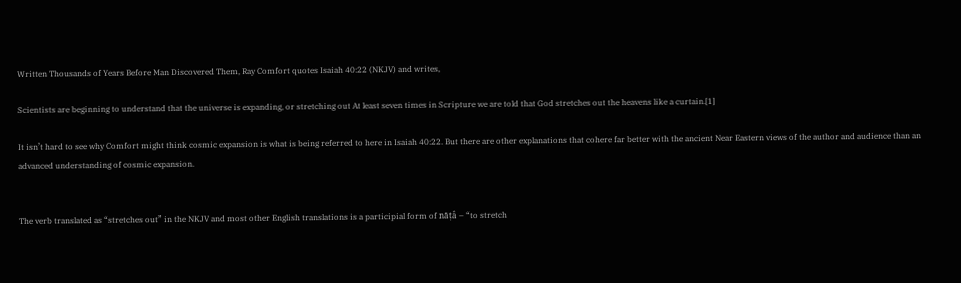Written Thousands of Years Before Man Discovered Them, Ray Comfort quotes Isaiah 40:22 (NKJV) and writes,

Scientists are beginning to understand that the universe is expanding, or stretching out At least seven times in Scripture we are told that God stretches out the heavens like a curtain.[1]

It isn’t hard to see why Comfort might think cosmic expansion is what is being referred to here in Isaiah 40:22. But there are other explanations that cohere far better with the ancient Near Eastern views of the author and audience than an advanced understanding of cosmic expansion.


The verb translated as “stretches out” in the NKJV and most other English translations is a participial form of nāṭâ – “to stretch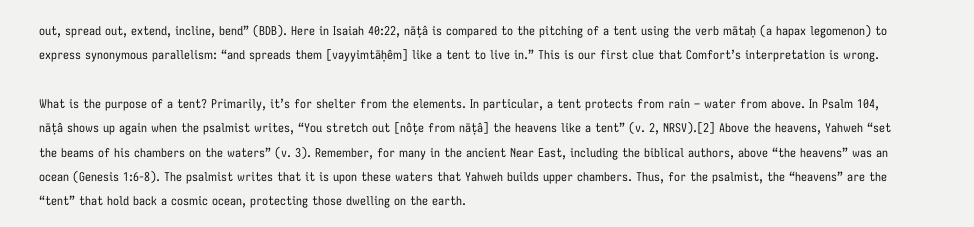out, spread out, extend, incline, bend” (BDB). Here in Isaiah 40:22, nāṭâ is compared to the pitching of a tent using the verb mātaḥ (a hapax legomenon) to express synonymous parallelism: “and spreads them [vayyimtāḥêm] like a tent to live in.” This is our first clue that Comfort’s interpretation is wrong.

What is the purpose of a tent? Primarily, it’s for shelter from the elements. In particular, a tent protects from rain – water from above. In Psalm 104, nāṭâ shows up again when the psalmist writes, “You stretch out [nôṭe from nāṭâ] the heavens like a tent” (v. 2, NRSV).[2] Above the heavens, Yahweh “set the beams of his chambers on the waters” (v. 3). Remember, for many in the ancient Near East, including the biblical authors, above “the heavens” was an ocean (Genesis 1:6-8). The psalmist writes that it is upon these waters that Yahweh builds upper chambers. Thus, for the psalmist, the “heavens” are the “tent” that hold back a cosmic ocean, protecting those dwelling on the earth.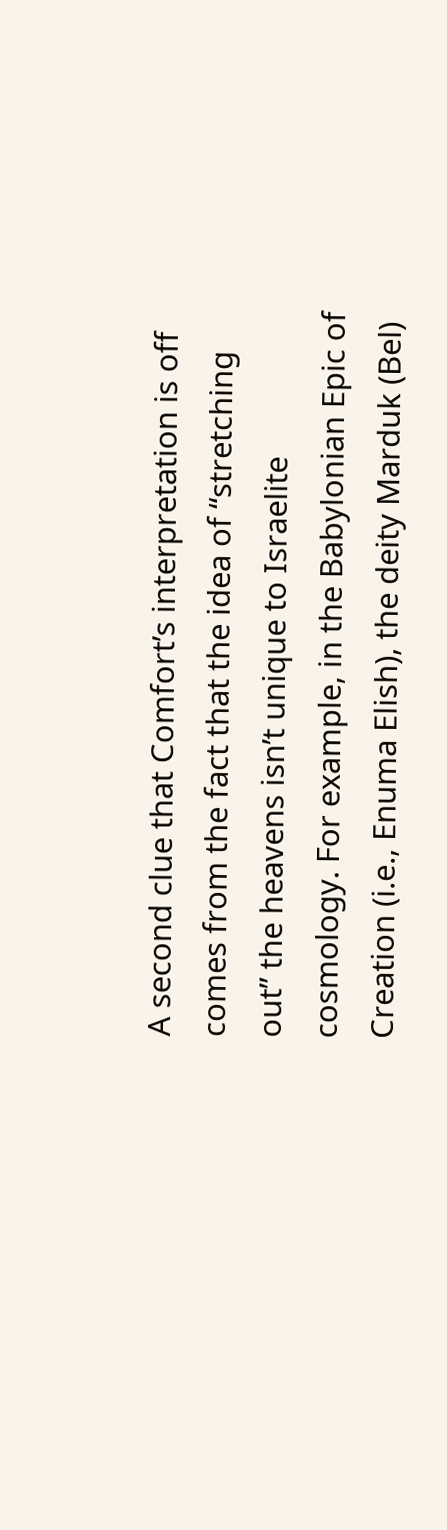A second clue that Comfort’s interpretation is off comes from the fact that the idea of “stretching out” the heavens isn’t unique to Israelite cosmology. For example, in the Babylonian Epic of Creation (i.e., Enuma Elish), the deity Marduk (Bel)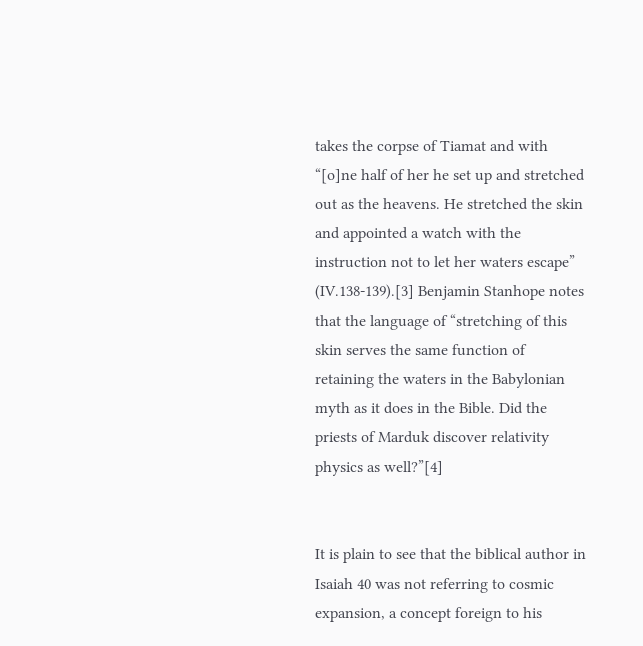takes the corpse of Tiamat and with “[o]ne half of her he set up and stretched out as the heavens. He stretched the skin and appointed a watch with the instruction not to let her waters escape” (IV.138-139).[3] Benjamin Stanhope notes that the language of “stretching of this skin serves the same function of retaining the waters in the Babylonian myth as it does in the Bible. Did the priests of Marduk discover relativity physics as well?”[4]


It is plain to see that the biblical author in Isaiah 40 was not referring to cosmic expansion, a concept foreign to his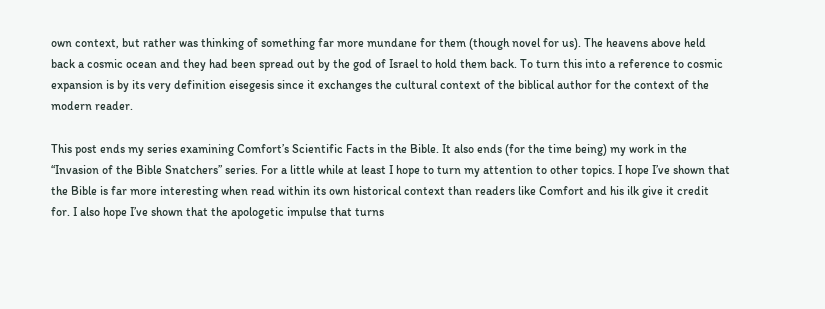own context, but rather was thinking of something far more mundane for them (though novel for us). The heavens above held back a cosmic ocean and they had been spread out by the god of Israel to hold them back. To turn this into a reference to cosmic expansion is by its very definition eisegesis since it exchanges the cultural context of the biblical author for the context of the modern reader.

This post ends my series examining Comfort’s Scientific Facts in the Bible. It also ends (for the time being) my work in the “Invasion of the Bible Snatchers” series. For a little while at least I hope to turn my attention to other topics. I hope I’ve shown that the Bible is far more interesting when read within its own historical context than readers like Comfort and his ilk give it credit for. I also hope I’ve shown that the apologetic impulse that turns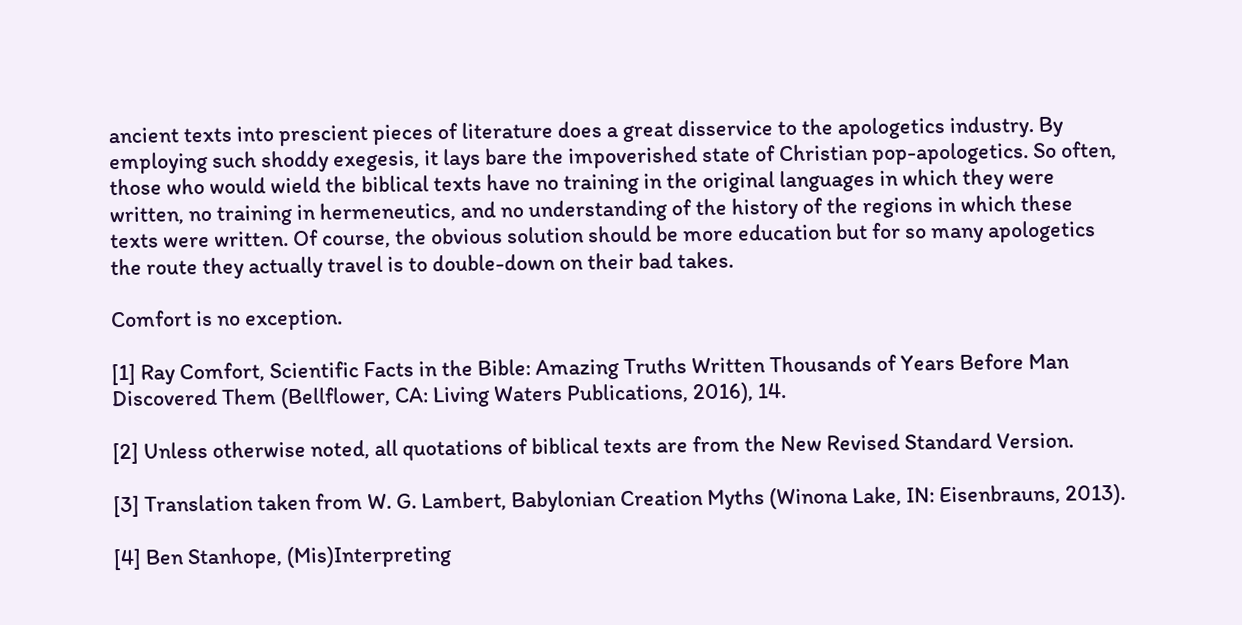ancient texts into prescient pieces of literature does a great disservice to the apologetics industry. By employing such shoddy exegesis, it lays bare the impoverished state of Christian pop-apologetics. So often, those who would wield the biblical texts have no training in the original languages in which they were written, no training in hermeneutics, and no understanding of the history of the regions in which these texts were written. Of course, the obvious solution should be more education but for so many apologetics the route they actually travel is to double-down on their bad takes.

Comfort is no exception.

[1] Ray Comfort, Scientific Facts in the Bible: Amazing Truths Written Thousands of Years Before Man Discovered Them (Bellflower, CA: Living Waters Publications, 2016), 14.

[2] Unless otherwise noted, all quotations of biblical texts are from the New Revised Standard Version.

[3] Translation taken from W. G. Lambert, Babylonian Creation Myths (Winona Lake, IN: Eisenbrauns, 2013).

[4] Ben Stanhope, (Mis)Interpreting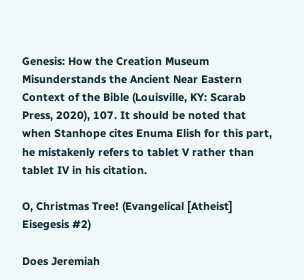Genesis: How the Creation Museum Misunderstands the Ancient Near Eastern Context of the Bible (Louisville, KY: Scarab Press, 2020), 107. It should be noted that when Stanhope cites Enuma Elish for this part, he mistakenly refers to tablet V rather than tablet IV in his citation.

O, Christmas Tree! (Evangelical [Atheist] Eisegesis #2)

Does Jeremiah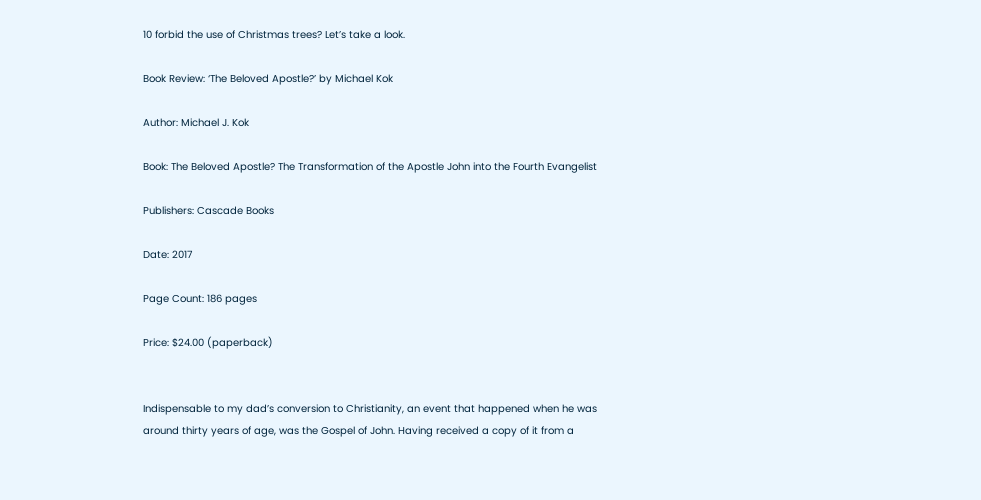10 forbid the use of Christmas trees? Let’s take a look.

Book Review: ‘The Beloved Apostle?’ by Michael Kok

Author: Michael J. Kok

Book: The Beloved Apostle? The Transformation of the Apostle John into the Fourth Evangelist

Publishers: Cascade Books

Date: 2017

Page Count: 186 pages

Price: $24.00 (paperback)


Indispensable to my dad’s conversion to Christianity, an event that happened when he was around thirty years of age, was the Gospel of John. Having received a copy of it from a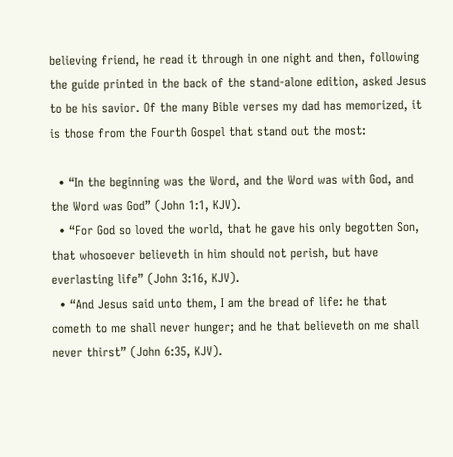believing friend, he read it through in one night and then, following the guide printed in the back of the stand-alone edition, asked Jesus to be his savior. Of the many Bible verses my dad has memorized, it is those from the Fourth Gospel that stand out the most:

  • “In the beginning was the Word, and the Word was with God, and the Word was God” (John 1:1, KJV).
  • “For God so loved the world, that he gave his only begotten Son, that whosoever believeth in him should not perish, but have everlasting life” (John 3:16, KJV).
  • “And Jesus said unto them, I am the bread of life: he that cometh to me shall never hunger; and he that believeth on me shall never thirst” (John 6:35, KJV).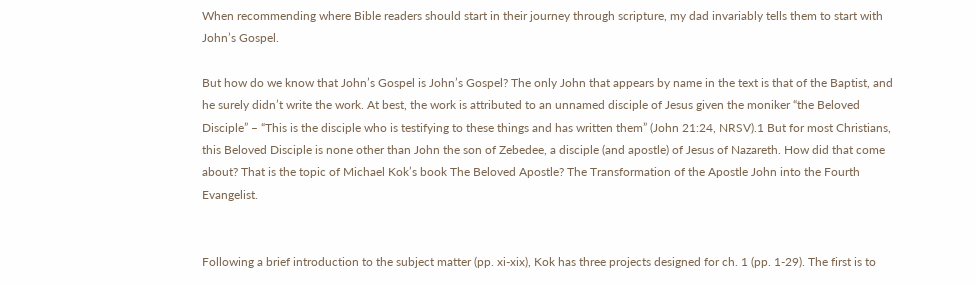When recommending where Bible readers should start in their journey through scripture, my dad invariably tells them to start with John’s Gospel.

But how do we know that John’s Gospel is John’s Gospel? The only John that appears by name in the text is that of the Baptist, and he surely didn’t write the work. At best, the work is attributed to an unnamed disciple of Jesus given the moniker “the Beloved Disciple” – “This is the disciple who is testifying to these things and has written them” (John 21:24, NRSV).1 But for most Christians, this Beloved Disciple is none other than John the son of Zebedee, a disciple (and apostle) of Jesus of Nazareth. How did that come about? That is the topic of Michael Kok’s book The Beloved Apostle? The Transformation of the Apostle John into the Fourth Evangelist.


Following a brief introduction to the subject matter (pp. xi-xix), Kok has three projects designed for ch. 1 (pp. 1-29). The first is to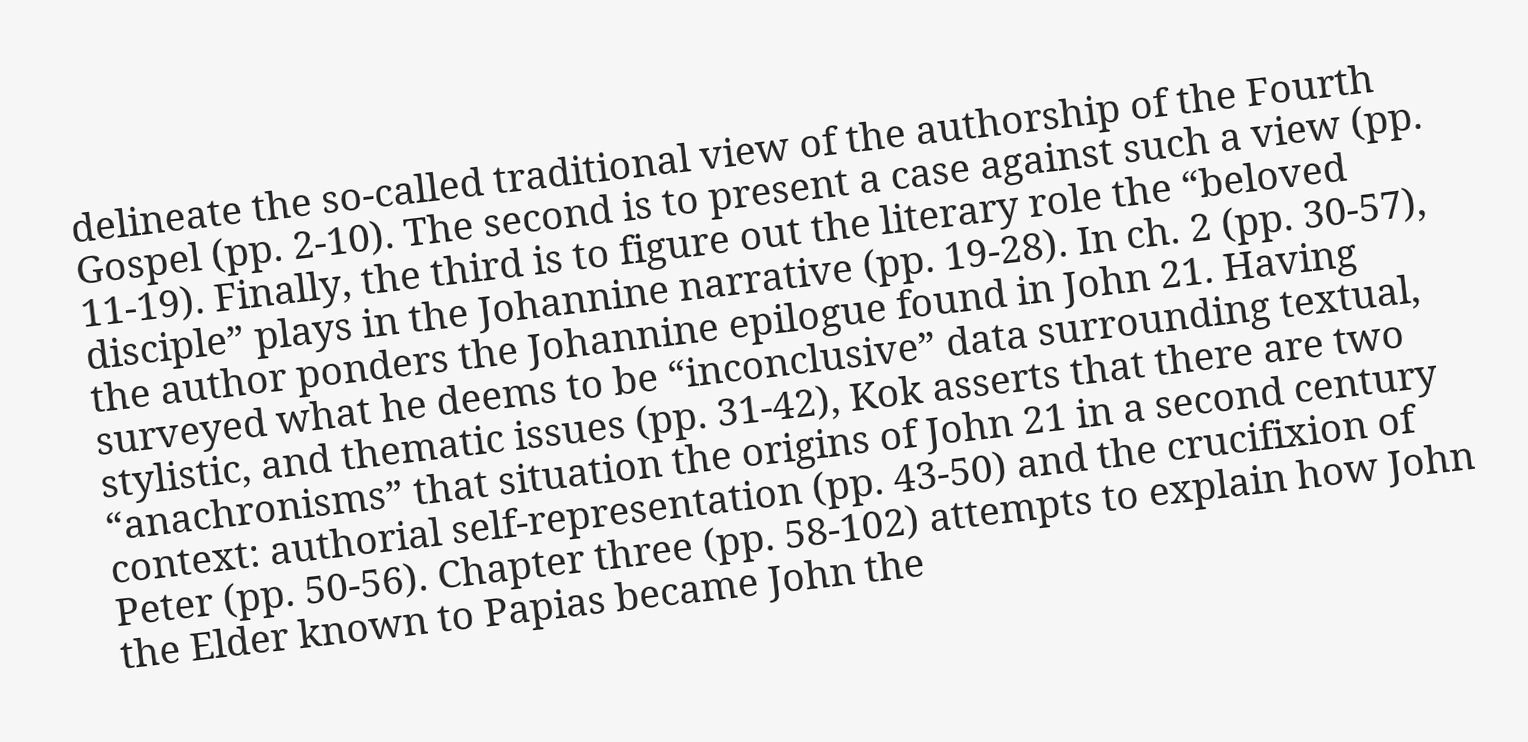delineate the so-called traditional view of the authorship of the Fourth Gospel (pp. 2-10). The second is to present a case against such a view (pp. 11-19). Finally, the third is to figure out the literary role the “beloved disciple” plays in the Johannine narrative (pp. 19-28). In ch. 2 (pp. 30-57), the author ponders the Johannine epilogue found in John 21. Having surveyed what he deems to be “inconclusive” data surrounding textual, stylistic, and thematic issues (pp. 31-42), Kok asserts that there are two “anachronisms” that situation the origins of John 21 in a second century context: authorial self-representation (pp. 43-50) and the crucifixion of Peter (pp. 50-56). Chapter three (pp. 58-102) attempts to explain how John the Elder known to Papias became John the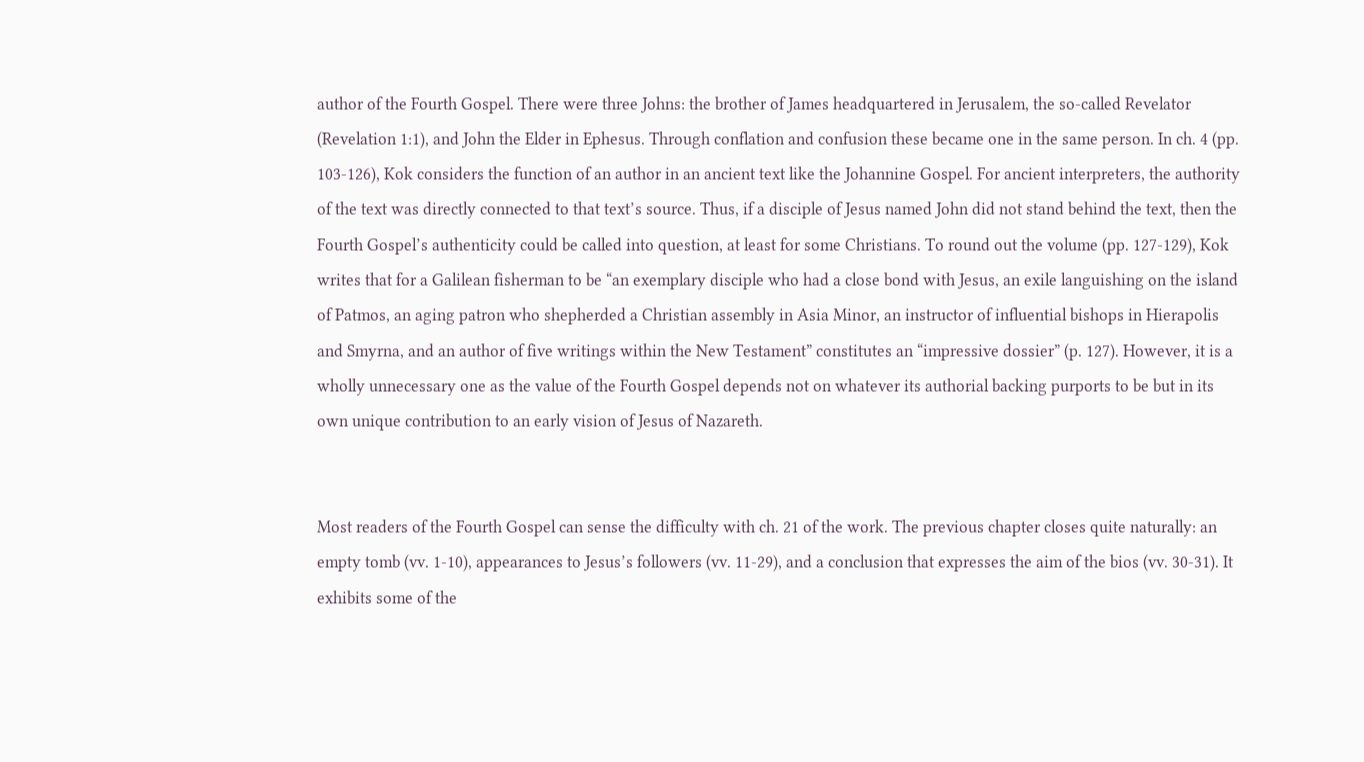author of the Fourth Gospel. There were three Johns: the brother of James headquartered in Jerusalem, the so-called Revelator (Revelation 1:1), and John the Elder in Ephesus. Through conflation and confusion these became one in the same person. In ch. 4 (pp. 103-126), Kok considers the function of an author in an ancient text like the Johannine Gospel. For ancient interpreters, the authority of the text was directly connected to that text’s source. Thus, if a disciple of Jesus named John did not stand behind the text, then the Fourth Gospel’s authenticity could be called into question, at least for some Christians. To round out the volume (pp. 127-129), Kok writes that for a Galilean fisherman to be “an exemplary disciple who had a close bond with Jesus, an exile languishing on the island of Patmos, an aging patron who shepherded a Christian assembly in Asia Minor, an instructor of influential bishops in Hierapolis and Smyrna, and an author of five writings within the New Testament” constitutes an “impressive dossier” (p. 127). However, it is a wholly unnecessary one as the value of the Fourth Gospel depends not on whatever its authorial backing purports to be but in its own unique contribution to an early vision of Jesus of Nazareth.


Most readers of the Fourth Gospel can sense the difficulty with ch. 21 of the work. The previous chapter closes quite naturally: an empty tomb (vv. 1-10), appearances to Jesus’s followers (vv. 11-29), and a conclusion that expresses the aim of the bios (vv. 30-31). It exhibits some of the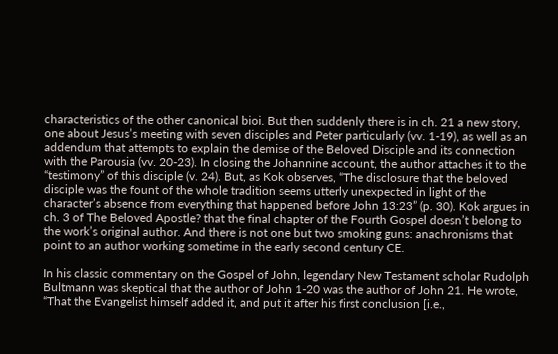characteristics of the other canonical bioi. But then suddenly there is in ch. 21 a new story, one about Jesus’s meeting with seven disciples and Peter particularly (vv. 1-19), as well as an addendum that attempts to explain the demise of the Beloved Disciple and its connection with the Parousia (vv. 20-23). In closing the Johannine account, the author attaches it to the “testimony” of this disciple (v. 24). But, as Kok observes, “The disclosure that the beloved disciple was the fount of the whole tradition seems utterly unexpected in light of the character’s absence from everything that happened before John 13:23” (p. 30). Kok argues in ch. 3 of The Beloved Apostle? that the final chapter of the Fourth Gospel doesn’t belong to the work’s original author. And there is not one but two smoking guns: anachronisms that point to an author working sometime in the early second century CE.

In his classic commentary on the Gospel of John, legendary New Testament scholar Rudolph Bultmann was skeptical that the author of John 1-20 was the author of John 21. He wrote, “That the Evangelist himself added it, and put it after his first conclusion [i.e.,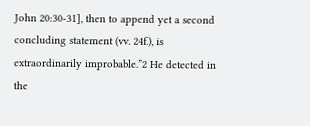John 20:30-31], then to append yet a second concluding statement (vv. 24f.), is extraordinarily improbable.”2 He detected in the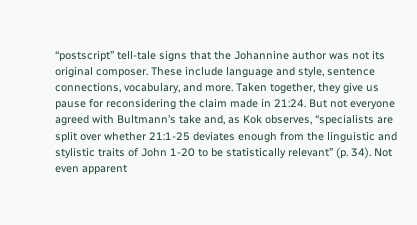“postscript” tell-tale signs that the Johannine author was not its original composer. These include language and style, sentence connections, vocabulary, and more. Taken together, they give us pause for reconsidering the claim made in 21:24. But not everyone agreed with Bultmann’s take and, as Kok observes, “specialists are split over whether 21:1-25 deviates enough from the linguistic and stylistic traits of John 1-20 to be statistically relevant” (p. 34). Not even apparent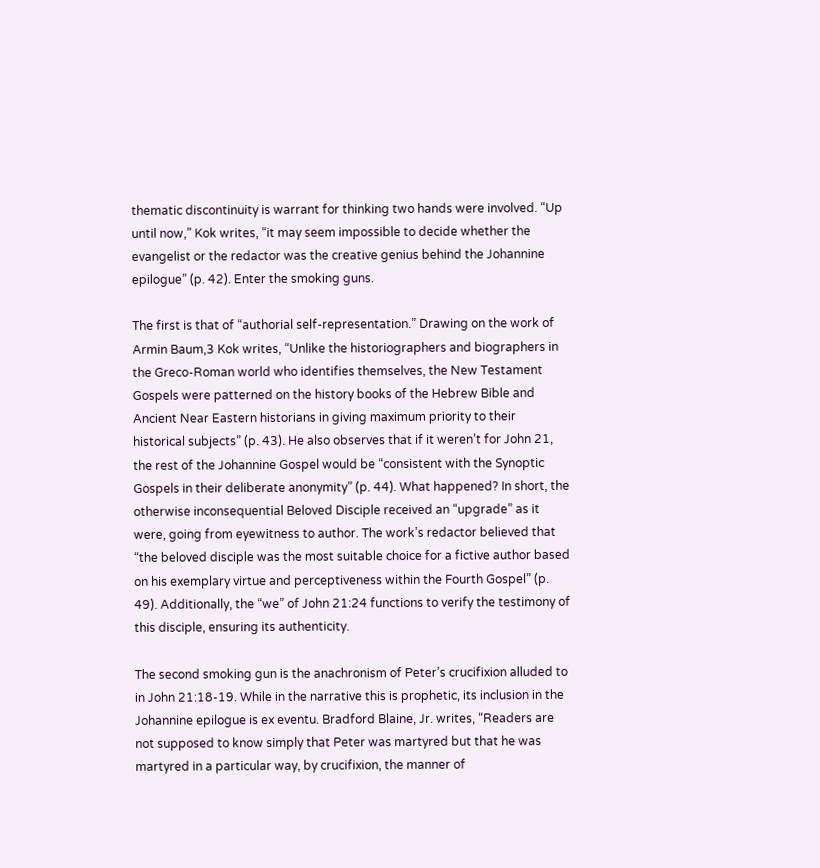thematic discontinuity is warrant for thinking two hands were involved. “Up until now,” Kok writes, “it may seem impossible to decide whether the evangelist or the redactor was the creative genius behind the Johannine epilogue” (p. 42). Enter the smoking guns.

The first is that of “authorial self-representation.” Drawing on the work of Armin Baum,3 Kok writes, “Unlike the historiographers and biographers in the Greco-Roman world who identifies themselves, the New Testament Gospels were patterned on the history books of the Hebrew Bible and Ancient Near Eastern historians in giving maximum priority to their historical subjects” (p. 43). He also observes that if it weren’t for John 21, the rest of the Johannine Gospel would be “consistent with the Synoptic Gospels in their deliberate anonymity” (p. 44). What happened? In short, the otherwise inconsequential Beloved Disciple received an “upgrade” as it were, going from eyewitness to author. The work’s redactor believed that “the beloved disciple was the most suitable choice for a fictive author based on his exemplary virtue and perceptiveness within the Fourth Gospel” (p. 49). Additionally, the “we” of John 21:24 functions to verify the testimony of this disciple, ensuring its authenticity.

The second smoking gun is the anachronism of Peter’s crucifixion alluded to in John 21:18-19. While in the narrative this is prophetic, its inclusion in the Johannine epilogue is ex eventu. Bradford Blaine, Jr. writes, “Readers are not supposed to know simply that Peter was martyred but that he was martyred in a particular way, by crucifixion, the manner of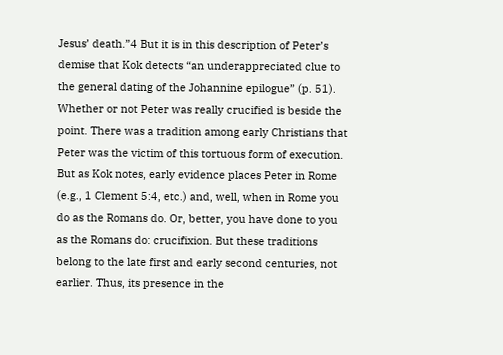Jesus’ death.”4 But it is in this description of Peter’s demise that Kok detects “an underappreciated clue to the general dating of the Johannine epilogue” (p. 51). Whether or not Peter was really crucified is beside the point. There was a tradition among early Christians that Peter was the victim of this tortuous form of execution. But as Kok notes, early evidence places Peter in Rome (e.g., 1 Clement 5:4, etc.) and, well, when in Rome you do as the Romans do. Or, better, you have done to you as the Romans do: crucifixion. But these traditions belong to the late first and early second centuries, not earlier. Thus, its presence in the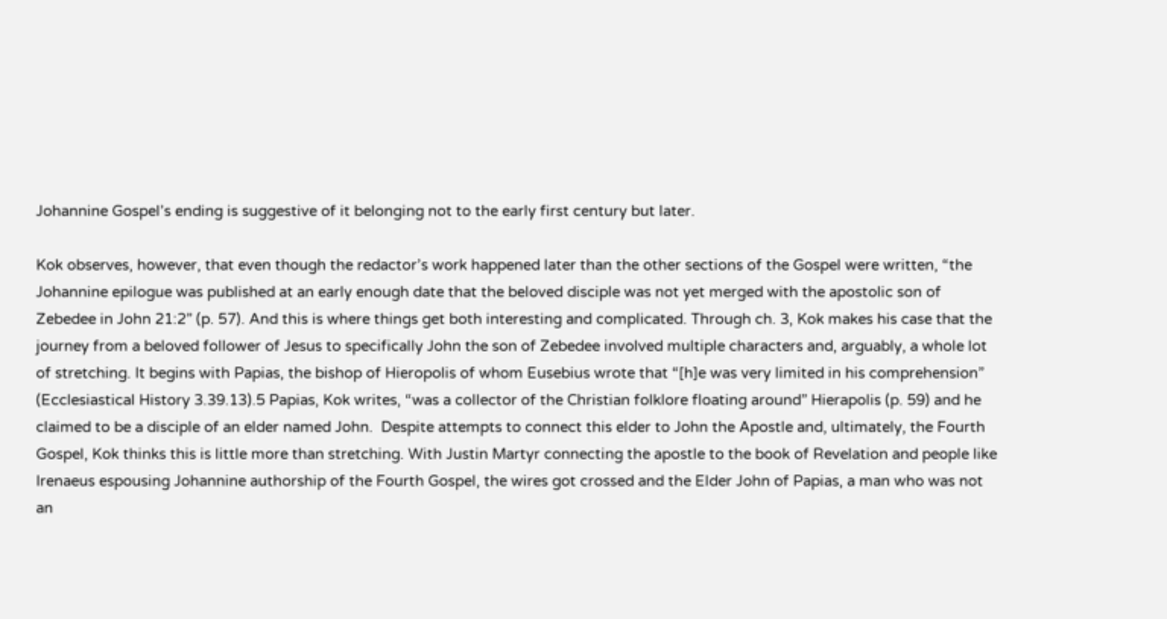Johannine Gospel’s ending is suggestive of it belonging not to the early first century but later.

Kok observes, however, that even though the redactor’s work happened later than the other sections of the Gospel were written, “the Johannine epilogue was published at an early enough date that the beloved disciple was not yet merged with the apostolic son of Zebedee in John 21:2” (p. 57). And this is where things get both interesting and complicated. Through ch. 3, Kok makes his case that the journey from a beloved follower of Jesus to specifically John the son of Zebedee involved multiple characters and, arguably, a whole lot of stretching. It begins with Papias, the bishop of Hieropolis of whom Eusebius wrote that “[h]e was very limited in his comprehension” (Ecclesiastical History 3.39.13).5 Papias, Kok writes, “was a collector of the Christian folklore floating around” Hierapolis (p. 59) and he claimed to be a disciple of an elder named John.  Despite attempts to connect this elder to John the Apostle and, ultimately, the Fourth Gospel, Kok thinks this is little more than stretching. With Justin Martyr connecting the apostle to the book of Revelation and people like Irenaeus espousing Johannine authorship of the Fourth Gospel, the wires got crossed and the Elder John of Papias, a man who was not an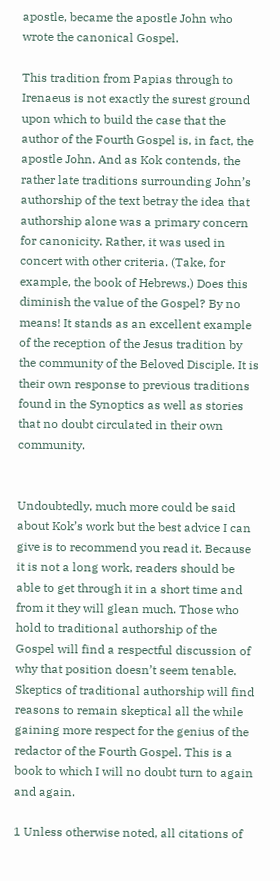apostle, became the apostle John who wrote the canonical Gospel.

This tradition from Papias through to Irenaeus is not exactly the surest ground upon which to build the case that the author of the Fourth Gospel is, in fact, the apostle John. And as Kok contends, the rather late traditions surrounding John’s authorship of the text betray the idea that authorship alone was a primary concern for canonicity. Rather, it was used in concert with other criteria. (Take, for example, the book of Hebrews.) Does this diminish the value of the Gospel? By no means! It stands as an excellent example of the reception of the Jesus tradition by the community of the Beloved Disciple. It is their own response to previous traditions found in the Synoptics as well as stories that no doubt circulated in their own community.


Undoubtedly, much more could be said about Kok’s work but the best advice I can give is to recommend you read it. Because it is not a long work, readers should be able to get through it in a short time and from it they will glean much. Those who hold to traditional authorship of the Gospel will find a respectful discussion of why that position doesn’t seem tenable. Skeptics of traditional authorship will find reasons to remain skeptical all the while gaining more respect for the genius of the redactor of the Fourth Gospel. This is a book to which I will no doubt turn to again and again.

1 Unless otherwise noted, all citations of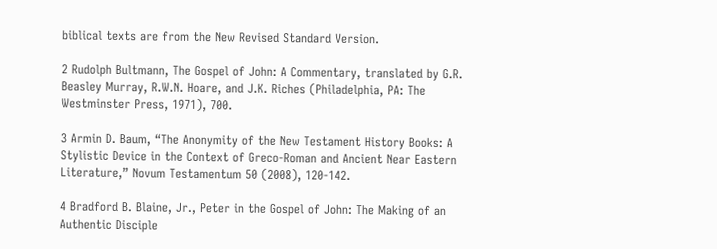biblical texts are from the New Revised Standard Version.

2 Rudolph Bultmann, The Gospel of John: A Commentary, translated by G.R. Beasley Murray, R.W.N. Hoare, and J.K. Riches (Philadelphia, PA: The Westminster Press, 1971), 700.

3 Armin D. Baum, “The Anonymity of the New Testament History Books: A Stylistic Device in the Context of Greco-Roman and Ancient Near Eastern Literature,” Novum Testamentum 50 (2008), 120-142.

4 Bradford B. Blaine, Jr., Peter in the Gospel of John: The Making of an Authentic Disciple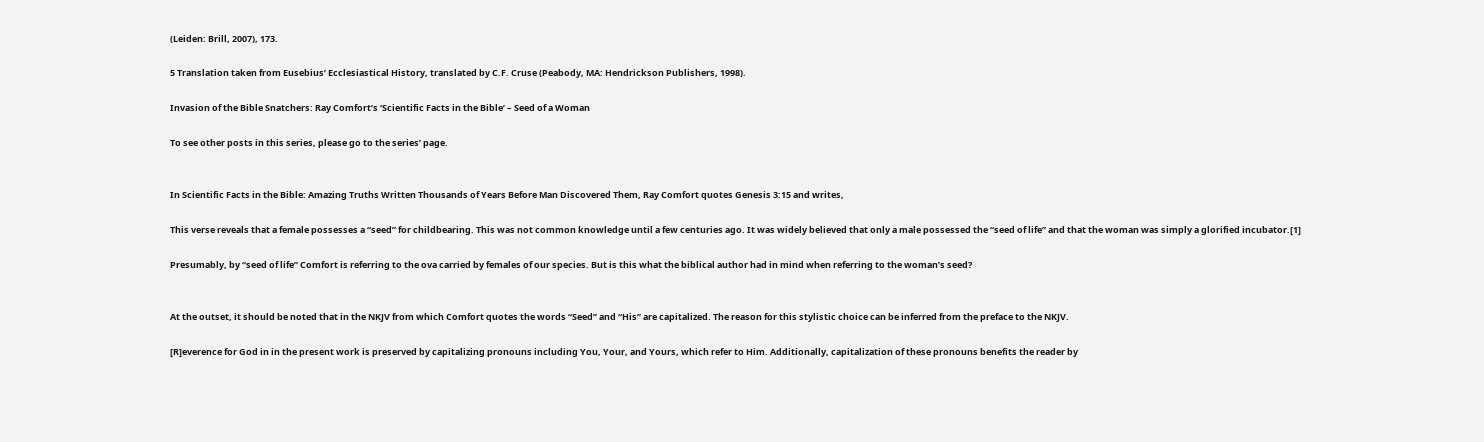(Leiden: Brill, 2007), 173.

5 Translation taken from Eusebius’ Ecclesiastical History, translated by C.F. Cruse (Peabody, MA: Hendrickson Publishers, 1998).

Invasion of the Bible Snatchers: Ray Comfort’s ‘Scientific Facts in the Bible’ – Seed of a Woman

To see other posts in this series, please go to the series’ page.


In Scientific Facts in the Bible: Amazing Truths Written Thousands of Years Before Man Discovered Them, Ray Comfort quotes Genesis 3:15 and writes,

This verse reveals that a female possesses a “seed” for childbearing. This was not common knowledge until a few centuries ago. It was widely believed that only a male possessed the “seed of life” and that the woman was simply a glorified incubator.[1]

Presumably, by “seed of life” Comfort is referring to the ova carried by females of our species. But is this what the biblical author had in mind when referring to the woman’s seed?


At the outset, it should be noted that in the NKJV from which Comfort quotes the words “Seed” and “His” are capitalized. The reason for this stylistic choice can be inferred from the preface to the NKJV.

[R]everence for God in in the present work is preserved by capitalizing pronouns including You, Your, and Yours, which refer to Him. Additionally, capitalization of these pronouns benefits the reader by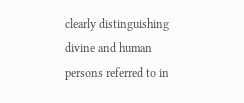clearly distinguishing divine and human persons referred to in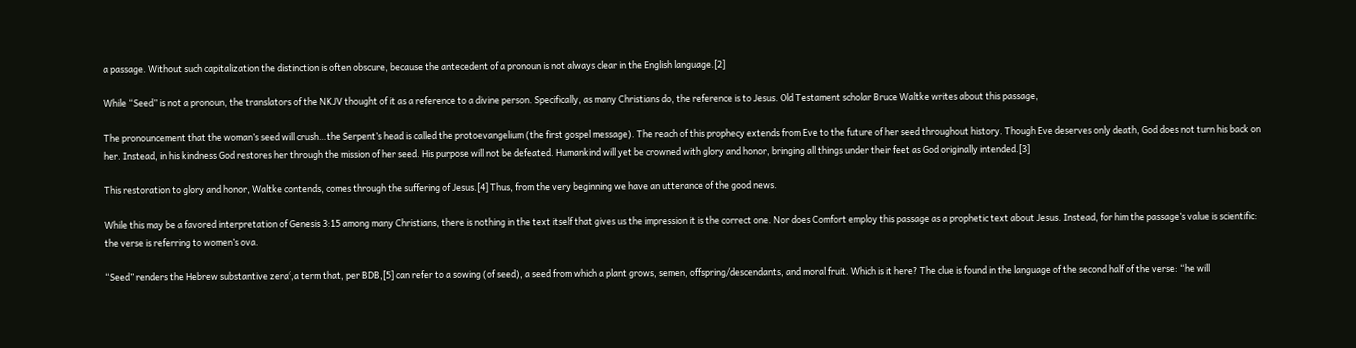a passage. Without such capitalization the distinction is often obscure, because the antecedent of a pronoun is not always clear in the English language.[2]

While “Seed” is not a pronoun, the translators of the NKJV thought of it as a reference to a divine person. Specifically, as many Christians do, the reference is to Jesus. Old Testament scholar Bruce Waltke writes about this passage,

The pronouncement that the woman’s seed will crush…the Serpent’s head is called the protoevangelium (the first gospel message). The reach of this prophecy extends from Eve to the future of her seed throughout history. Though Eve deserves only death, God does not turn his back on her. Instead, in his kindness God restores her through the mission of her seed. His purpose will not be defeated. Humankind will yet be crowned with glory and honor, bringing all things under their feet as God originally intended.[3]

This restoration to glory and honor, Waltke contends, comes through the suffering of Jesus.[4] Thus, from the very beginning we have an utterance of the good news.

While this may be a favored interpretation of Genesis 3:15 among many Christians, there is nothing in the text itself that gives us the impression it is the correct one. Nor does Comfort employ this passage as a prophetic text about Jesus. Instead, for him the passage’s value is scientific: the verse is referring to women’s ova.

“Seed” renders the Hebrew substantive zeraʿ,a term that, per BDB,[5] can refer to a sowing (of seed), a seed from which a plant grows, semen, offspring/descendants, and moral fruit. Which is it here? The clue is found in the language of the second half of the verse: “he will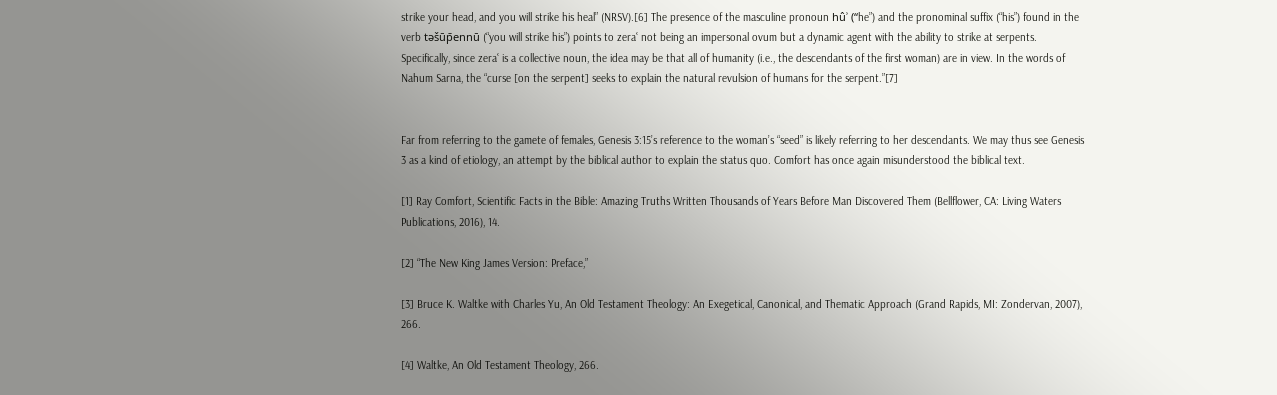strike your head, and you will strike his heal” (NRSV).[6] The presence of the masculine pronoun hûʾ (“he”) and the pronominal suffix (“his”) found in the verb təšūp̄ennū (“you will strike his”) points to zeraʿ not being an impersonal ovum but a dynamic agent with the ability to strike at serpents. Specifically, since zeraʿ is a collective noun, the idea may be that all of humanity (i.e., the descendants of the first woman) are in view. In the words of Nahum Sarna, the “curse [on the serpent] seeks to explain the natural revulsion of humans for the serpent.”[7]


Far from referring to the gamete of females, Genesis 3:15’s reference to the woman’s “seed” is likely referring to her descendants. We may thus see Genesis 3 as a kind of etiology, an attempt by the biblical author to explain the status quo. Comfort has once again misunderstood the biblical text.

[1] Ray Comfort, Scientific Facts in the Bible: Amazing Truths Written Thousands of Years Before Man Discovered Them (Bellflower, CA: Living Waters Publications, 2016), 14.

[2] “The New King James Version: Preface,”

[3] Bruce K. Waltke with Charles Yu, An Old Testament Theology: An Exegetical, Canonical, and Thematic Approach (Grand Rapids, MI: Zondervan, 2007), 266.

[4] Waltke, An Old Testament Theology, 266.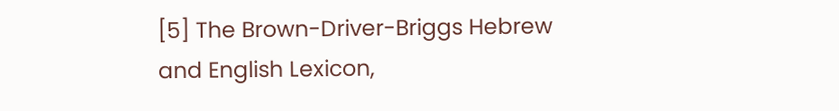[5] The Brown-Driver-Briggs Hebrew and English Lexicon,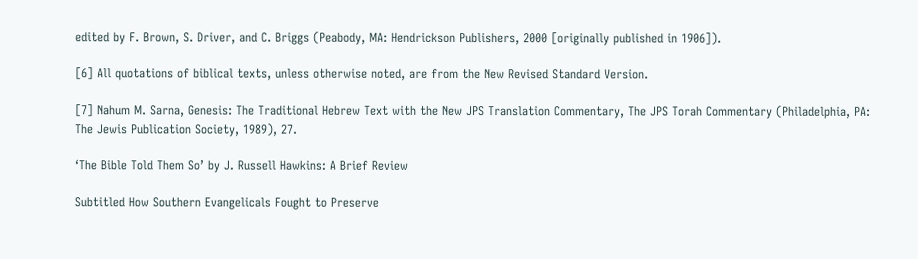edited by F. Brown, S. Driver, and C. Briggs (Peabody, MA: Hendrickson Publishers, 2000 [originally published in 1906]).

[6] All quotations of biblical texts, unless otherwise noted, are from the New Revised Standard Version.

[7] Nahum M. Sarna, Genesis: The Traditional Hebrew Text with the New JPS Translation Commentary, The JPS Torah Commentary (Philadelphia, PA: The Jewis Publication Society, 1989), 27.

‘The Bible Told Them So’ by J. Russell Hawkins: A Brief Review

Subtitled How Southern Evangelicals Fought to Preserve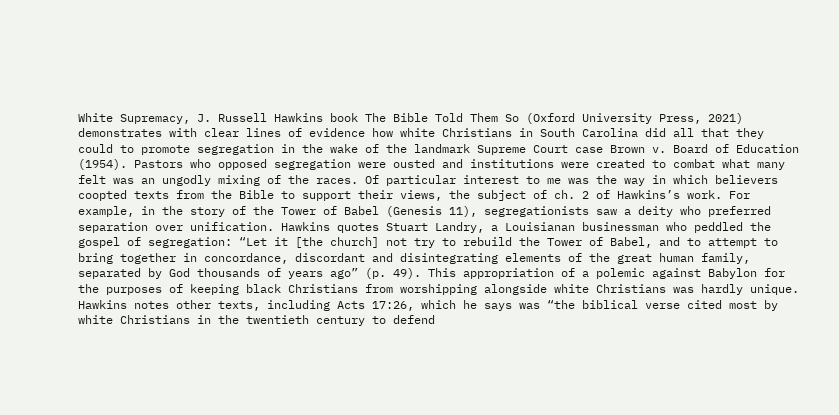White Supremacy, J. Russell Hawkins book The Bible Told Them So (Oxford University Press, 2021) demonstrates with clear lines of evidence how white Christians in South Carolina did all that they could to promote segregation in the wake of the landmark Supreme Court case Brown v. Board of Education (1954). Pastors who opposed segregation were ousted and institutions were created to combat what many felt was an ungodly mixing of the races. Of particular interest to me was the way in which believers coopted texts from the Bible to support their views, the subject of ch. 2 of Hawkins’s work. For example, in the story of the Tower of Babel (Genesis 11), segregationists saw a deity who preferred separation over unification. Hawkins quotes Stuart Landry, a Louisianan businessman who peddled the gospel of segregation: “Let it [the church] not try to rebuild the Tower of Babel, and to attempt to bring together in concordance, discordant and disintegrating elements of the great human family, separated by God thousands of years ago” (p. 49). This appropriation of a polemic against Babylon for the purposes of keeping black Christians from worshipping alongside white Christians was hardly unique. Hawkins notes other texts, including Acts 17:26, which he says was “the biblical verse cited most by white Christians in the twentieth century to defend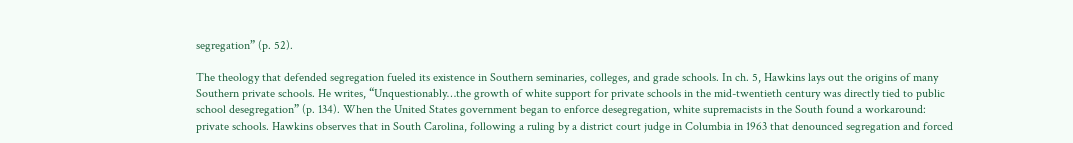segregation” (p. 52).

The theology that defended segregation fueled its existence in Southern seminaries, colleges, and grade schools. In ch. 5, Hawkins lays out the origins of many Southern private schools. He writes, “Unquestionably…the growth of white support for private schools in the mid-twentieth century was directly tied to public school desegregation” (p. 134). When the United States government began to enforce desegregation, white supremacists in the South found a workaround: private schools. Hawkins observes that in South Carolina, following a ruling by a district court judge in Columbia in 1963 that denounced segregation and forced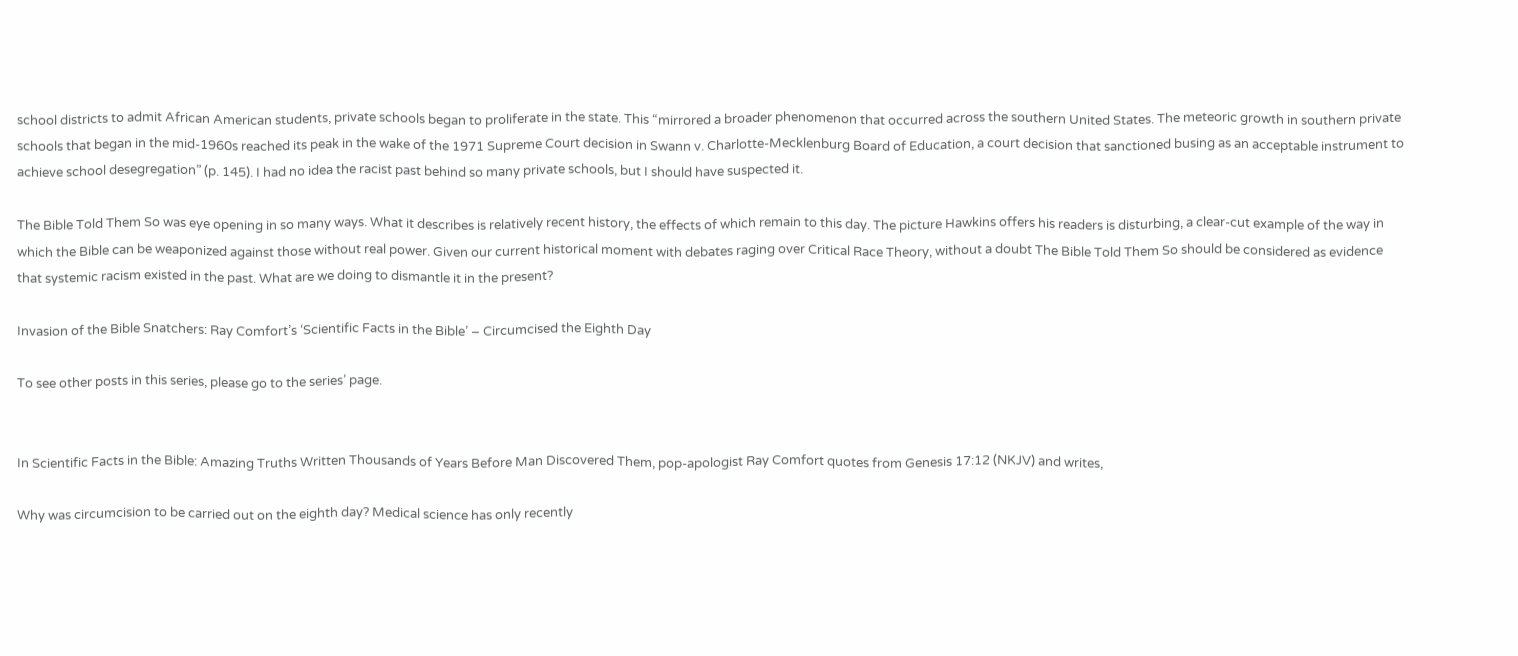school districts to admit African American students, private schools began to proliferate in the state. This “mirrored a broader phenomenon that occurred across the southern United States. The meteoric growth in southern private schools that began in the mid-1960s reached its peak in the wake of the 1971 Supreme Court decision in Swann v. Charlotte-Mecklenburg Board of Education, a court decision that sanctioned busing as an acceptable instrument to achieve school desegregation” (p. 145). I had no idea the racist past behind so many private schools, but I should have suspected it.

The Bible Told Them So was eye opening in so many ways. What it describes is relatively recent history, the effects of which remain to this day. The picture Hawkins offers his readers is disturbing, a clear-cut example of the way in which the Bible can be weaponized against those without real power. Given our current historical moment with debates raging over Critical Race Theory, without a doubt The Bible Told Them So should be considered as evidence that systemic racism existed in the past. What are we doing to dismantle it in the present?

Invasion of the Bible Snatchers: Ray Comfort’s ‘Scientific Facts in the Bible’ – Circumcised the Eighth Day

To see other posts in this series, please go to the series’ page.


In Scientific Facts in the Bible: Amazing Truths Written Thousands of Years Before Man Discovered Them, pop-apologist Ray Comfort quotes from Genesis 17:12 (NKJV) and writes,

Why was circumcision to be carried out on the eighth day? Medical science has only recently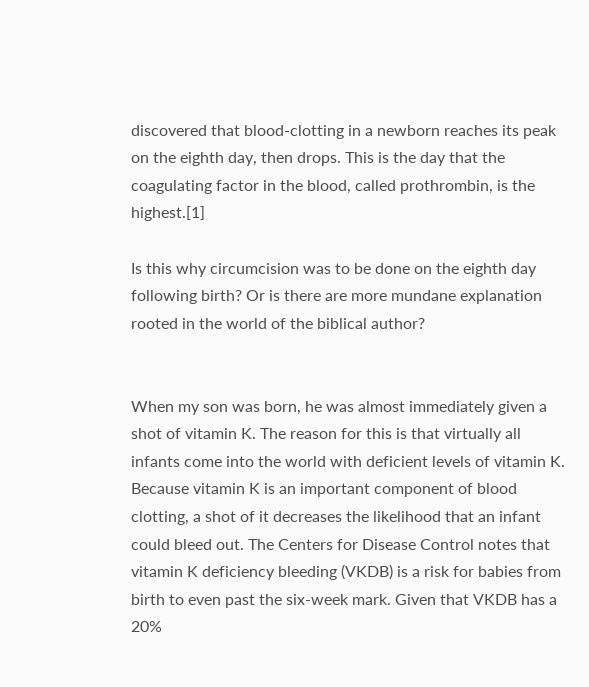discovered that blood-clotting in a newborn reaches its peak on the eighth day, then drops. This is the day that the coagulating factor in the blood, called prothrombin, is the highest.[1]

Is this why circumcision was to be done on the eighth day following birth? Or is there are more mundane explanation rooted in the world of the biblical author?


When my son was born, he was almost immediately given a shot of vitamin K. The reason for this is that virtually all infants come into the world with deficient levels of vitamin K. Because vitamin K is an important component of blood clotting, a shot of it decreases the likelihood that an infant could bleed out. The Centers for Disease Control notes that vitamin K deficiency bleeding (VKDB) is a risk for babies from birth to even past the six-week mark. Given that VKDB has a 20%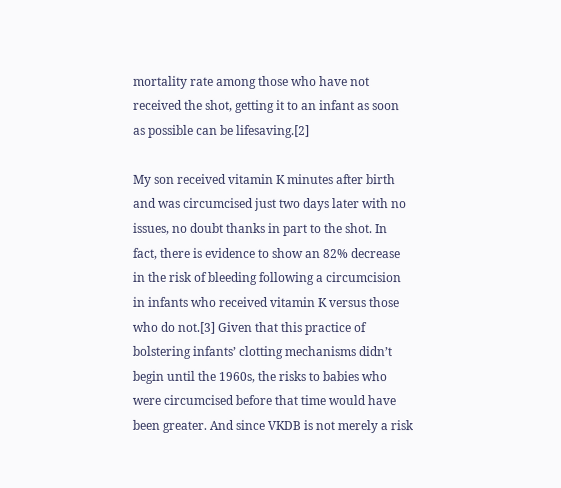mortality rate among those who have not received the shot, getting it to an infant as soon as possible can be lifesaving.[2]

My son received vitamin K minutes after birth and was circumcised just two days later with no issues, no doubt thanks in part to the shot. In fact, there is evidence to show an 82% decrease in the risk of bleeding following a circumcision in infants who received vitamin K versus those who do not.[3] Given that this practice of bolstering infants’ clotting mechanisms didn’t begin until the 1960s, the risks to babies who were circumcised before that time would have been greater. And since VKDB is not merely a risk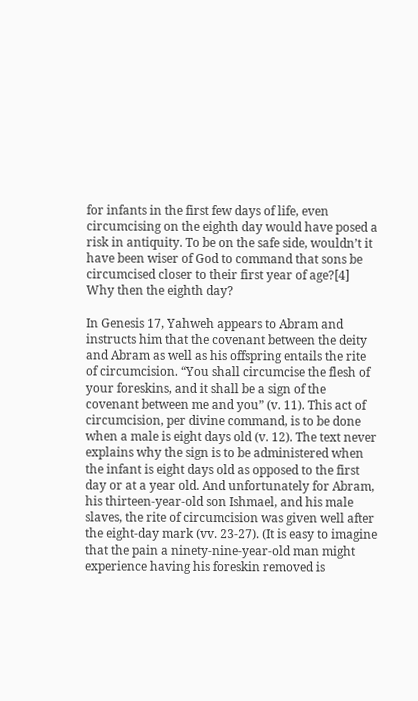for infants in the first few days of life, even circumcising on the eighth day would have posed a risk in antiquity. To be on the safe side, wouldn’t it have been wiser of God to command that sons be circumcised closer to their first year of age?[4] Why then the eighth day?

In Genesis 17, Yahweh appears to Abram and instructs him that the covenant between the deity and Abram as well as his offspring entails the rite of circumcision. “You shall circumcise the flesh of your foreskins, and it shall be a sign of the covenant between me and you” (v. 11). This act of circumcision, per divine command, is to be done when a male is eight days old (v. 12). The text never explains why the sign is to be administered when the infant is eight days old as opposed to the first day or at a year old. And unfortunately for Abram, his thirteen-year-old son Ishmael, and his male slaves, the rite of circumcision was given well after the eight-day mark (vv. 23-27). (It is easy to imagine that the pain a ninety-nine-year-old man might experience having his foreskin removed is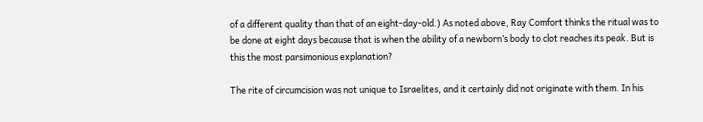of a different quality than that of an eight-day-old.) As noted above, Ray Comfort thinks the ritual was to be done at eight days because that is when the ability of a newborn’s body to clot reaches its peak. But is this the most parsimonious explanation?

The rite of circumcision was not unique to Israelites, and it certainly did not originate with them. In his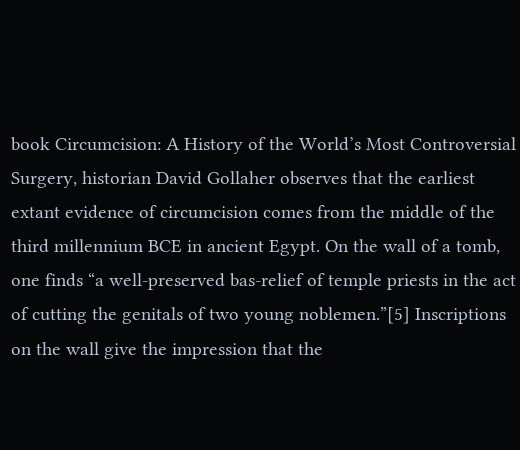book Circumcision: A History of the World’s Most Controversial Surgery, historian David Gollaher observes that the earliest extant evidence of circumcision comes from the middle of the third millennium BCE in ancient Egypt. On the wall of a tomb, one finds “a well-preserved bas-relief of temple priests in the act of cutting the genitals of two young noblemen.”[5] Inscriptions on the wall give the impression that the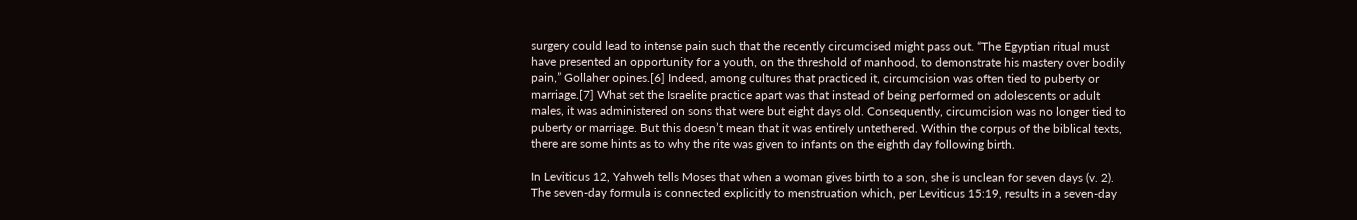surgery could lead to intense pain such that the recently circumcised might pass out. “The Egyptian ritual must have presented an opportunity for a youth, on the threshold of manhood, to demonstrate his mastery over bodily pain,” Gollaher opines.[6] Indeed, among cultures that practiced it, circumcision was often tied to puberty or marriage.[7] What set the Israelite practice apart was that instead of being performed on adolescents or adult males, it was administered on sons that were but eight days old. Consequently, circumcision was no longer tied to puberty or marriage. But this doesn’t mean that it was entirely untethered. Within the corpus of the biblical texts, there are some hints as to why the rite was given to infants on the eighth day following birth.

In Leviticus 12, Yahweh tells Moses that when a woman gives birth to a son, she is unclean for seven days (v. 2). The seven-day formula is connected explicitly to menstruation which, per Leviticus 15:19, results in a seven-day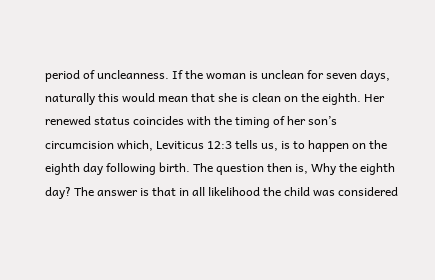period of uncleanness. If the woman is unclean for seven days, naturally this would mean that she is clean on the eighth. Her renewed status coincides with the timing of her son’s circumcision which, Leviticus 12:3 tells us, is to happen on the eighth day following birth. The question then is, Why the eighth day? The answer is that in all likelihood the child was considered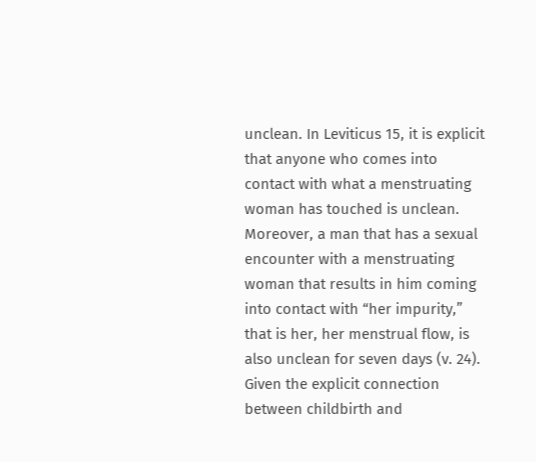unclean. In Leviticus 15, it is explicit that anyone who comes into contact with what a menstruating woman has touched is unclean. Moreover, a man that has a sexual encounter with a menstruating woman that results in him coming into contact with “her impurity,” that is her, her menstrual flow, is also unclean for seven days (v. 24). Given the explicit connection between childbirth and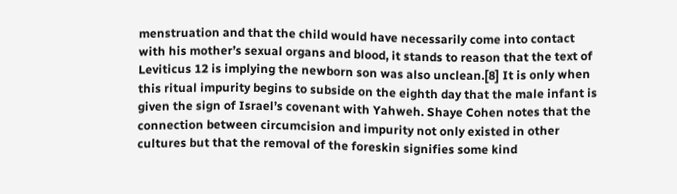menstruation and that the child would have necessarily come into contact with his mother’s sexual organs and blood, it stands to reason that the text of Leviticus 12 is implying the newborn son was also unclean.[8] It is only when this ritual impurity begins to subside on the eighth day that the male infant is given the sign of Israel’s covenant with Yahweh. Shaye Cohen notes that the connection between circumcision and impurity not only existed in other cultures but that the removal of the foreskin signifies some kind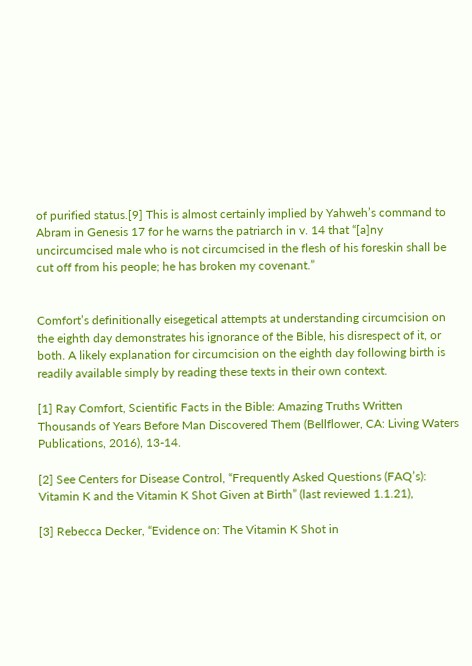of purified status.[9] This is almost certainly implied by Yahweh’s command to Abram in Genesis 17 for he warns the patriarch in v. 14 that “[a]ny uncircumcised male who is not circumcised in the flesh of his foreskin shall be cut off from his people; he has broken my covenant.”


Comfort’s definitionally eisegetical attempts at understanding circumcision on the eighth day demonstrates his ignorance of the Bible, his disrespect of it, or both. A likely explanation for circumcision on the eighth day following birth is readily available simply by reading these texts in their own context.

[1] Ray Comfort, Scientific Facts in the Bible: Amazing Truths Written Thousands of Years Before Man Discovered Them (Bellflower, CA: Living Waters Publications, 2016), 13-14.

[2] See Centers for Disease Control, “Frequently Asked Questions (FAQ’s): Vitamin K and the Vitamin K Shot Given at Birth” (last reviewed 1.1.21),

[3] Rebecca Decker, “Evidence on: The Vitamin K Shot in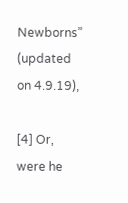Newborns” (updated on 4.9.19),

[4] Or, were he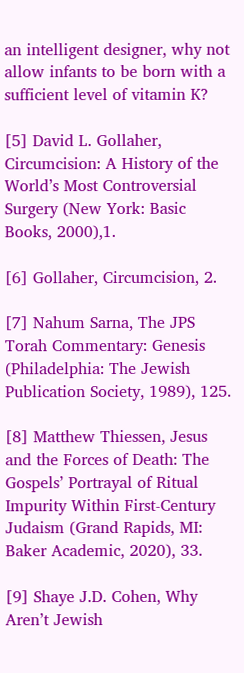an intelligent designer, why not allow infants to be born with a sufficient level of vitamin K?

[5] David L. Gollaher, Circumcision: A History of the World’s Most Controversial Surgery (New York: Basic Books, 2000),1.

[6] Gollaher, Circumcision, 2.

[7] Nahum Sarna, The JPS Torah Commentary: Genesis (Philadelphia: The Jewish Publication Society, 1989), 125.

[8] Matthew Thiessen, Jesus and the Forces of Death: The Gospels’ Portrayal of Ritual Impurity Within First-Century Judaism (Grand Rapids, MI: Baker Academic, 2020), 33.

[9] Shaye J.D. Cohen, Why Aren’t Jewish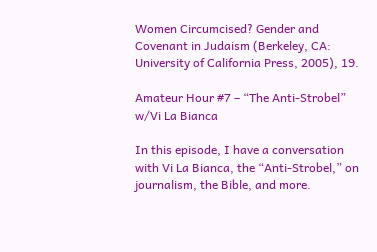Women Circumcised? Gender and Covenant in Judaism (Berkeley, CA: University of California Press, 2005), 19.

Amateur Hour #7 – “The Anti-Strobel” w/Vi La Bianca

In this episode, I have a conversation with Vi La Bianca, the “Anti-Strobel,” on journalism, the Bible, and more.